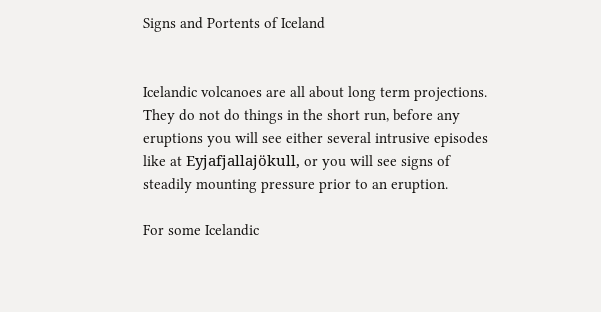Signs and Portents of Iceland


Icelandic volcanoes are all about long term projections. They do not do things in the short run, before any eruptions you will see either several intrusive episodes like at Eyjafjallajökull, or you will see signs of steadily mounting pressure prior to an eruption.

For some Icelandic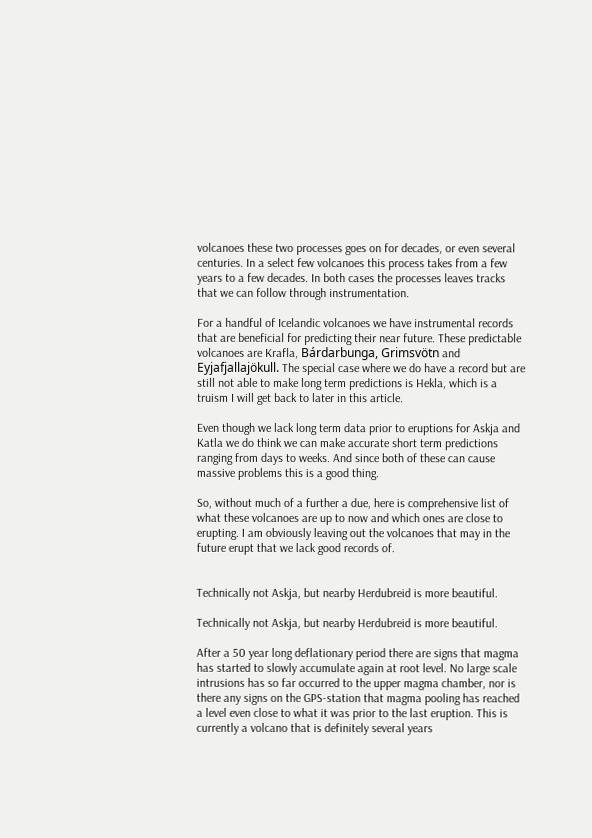volcanoes these two processes goes on for decades, or even several centuries. In a select few volcanoes this process takes from a few years to a few decades. In both cases the processes leaves tracks that we can follow through instrumentation.

For a handful of Icelandic volcanoes we have instrumental records that are beneficial for predicting their near future. These predictable volcanoes are Krafla, Bárdarbunga, Grimsvötn and Eyjafjallajökull. The special case where we do have a record but are still not able to make long term predictions is Hekla, which is a truism I will get back to later in this article.

Even though we lack long term data prior to eruptions for Askja and Katla we do think we can make accurate short term predictions ranging from days to weeks. And since both of these can cause massive problems this is a good thing.

So, without much of a further a due, here is comprehensive list of what these volcanoes are up to now and which ones are close to erupting. I am obviously leaving out the volcanoes that may in the future erupt that we lack good records of.


Technically not Askja, but nearby Herdubreid is more beautiful.

Technically not Askja, but nearby Herdubreid is more beautiful.

After a 50 year long deflationary period there are signs that magma has started to slowly accumulate again at root level. No large scale intrusions has so far occurred to the upper magma chamber, nor is there any signs on the GPS-station that magma pooling has reached a level even close to what it was prior to the last eruption. This is currently a volcano that is definitely several years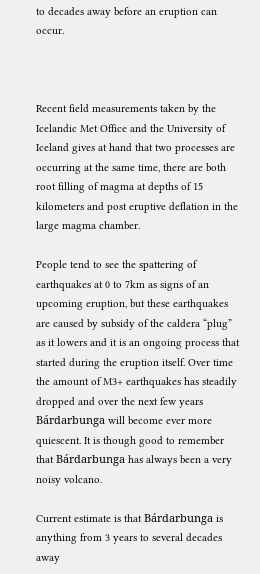to decades away before an eruption can occur.



Recent field measurements taken by the Icelandic Met Office and the University of Iceland gives at hand that two processes are occurring at the same time, there are both root filling of magma at depths of 15 kilometers and post eruptive deflation in the large magma chamber.

People tend to see the spattering of earthquakes at 0 to 7km as signs of an upcoming eruption, but these earthquakes are caused by subsidy of the caldera “plug” as it lowers and it is an ongoing process that started during the eruption itself. Over time the amount of M3+ earthquakes has steadily dropped and over the next few years Bárdarbunga will become ever more quiescent. It is though good to remember that Bárdarbunga has always been a very noisy volcano.

Current estimate is that Bárdarbunga is anything from 3 years to several decades away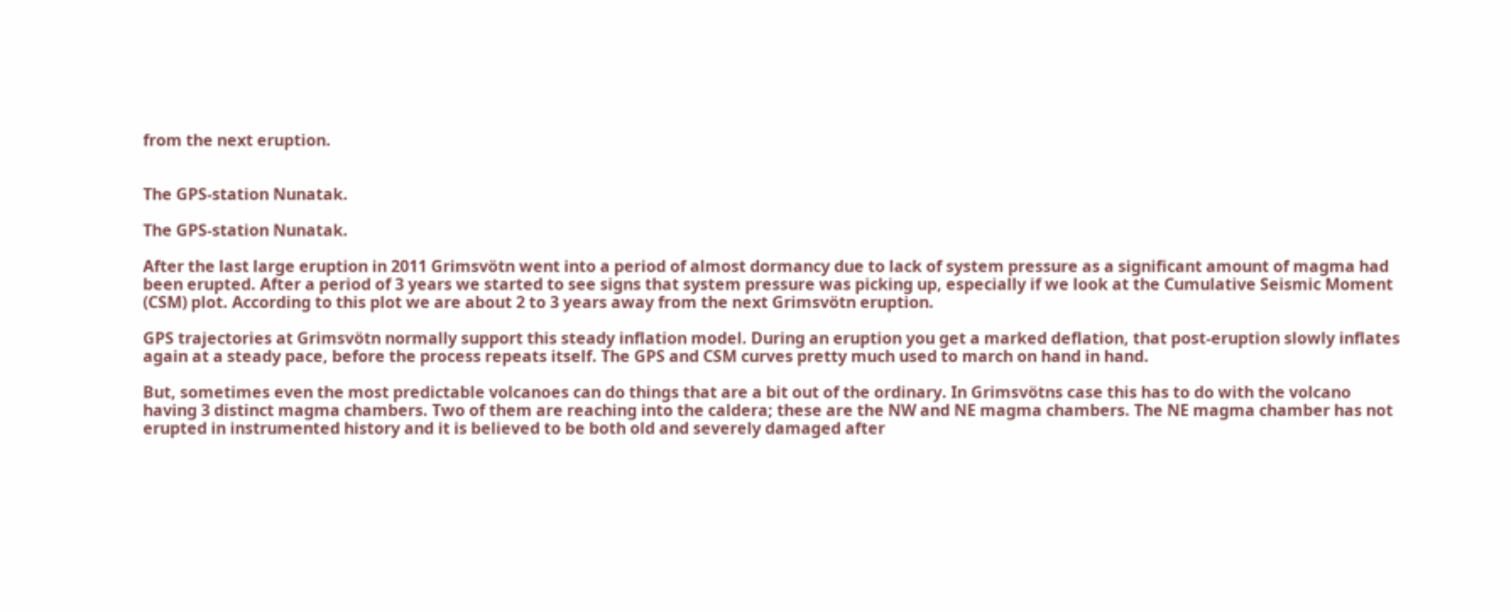from the next eruption.


The GPS-station Nunatak.

The GPS-station Nunatak.

After the last large eruption in 2011 Grimsvötn went into a period of almost dormancy due to lack of system pressure as a significant amount of magma had been erupted. After a period of 3 years we started to see signs that system pressure was picking up, especially if we look at the Cumulative Seismic Moment (CSM) plot. According to this plot we are about 2 to 3 years away from the next Grimsvötn eruption.

GPS trajectories at Grimsvötn normally support this steady inflation model. During an eruption you get a marked deflation, that post-eruption slowly inflates again at a steady pace, before the process repeats itself. The GPS and CSM curves pretty much used to march on hand in hand.

But, sometimes even the most predictable volcanoes can do things that are a bit out of the ordinary. In Grimsvötns case this has to do with the volcano having 3 distinct magma chambers. Two of them are reaching into the caldera; these are the NW and NE magma chambers. The NE magma chamber has not erupted in instrumented history and it is believed to be both old and severely damaged after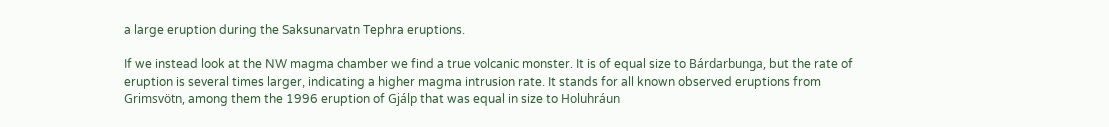a large eruption during the Saksunarvatn Tephra eruptions.

If we instead look at the NW magma chamber we find a true volcanic monster. It is of equal size to Bárdarbunga, but the rate of eruption is several times larger, indicating a higher magma intrusion rate. It stands for all known observed eruptions from Grimsvötn, among them the 1996 eruption of Gjálp that was equal in size to Holuhráun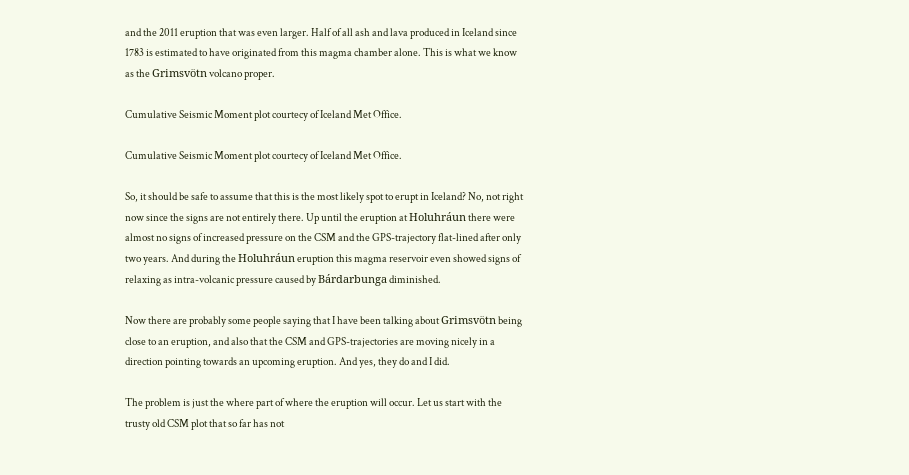and the 2011 eruption that was even larger. Half of all ash and lava produced in Iceland since 1783 is estimated to have originated from this magma chamber alone. This is what we know as the Grimsvötn volcano proper.

Cumulative Seismic Moment plot courtecy of Iceland Met Office.

Cumulative Seismic Moment plot courtecy of Iceland Met Office.

So, it should be safe to assume that this is the most likely spot to erupt in Iceland? No, not right now since the signs are not entirely there. Up until the eruption at Holuhráun there were almost no signs of increased pressure on the CSM and the GPS-trajectory flat-lined after only two years. And during the Holuhráun eruption this magma reservoir even showed signs of relaxing as intra-volcanic pressure caused by Bárdarbunga diminished.

Now there are probably some people saying that I have been talking about Grimsvötn being close to an eruption, and also that the CSM and GPS-trajectories are moving nicely in a direction pointing towards an upcoming eruption. And yes, they do and I did.

The problem is just the where part of where the eruption will occur. Let us start with the trusty old CSM plot that so far has not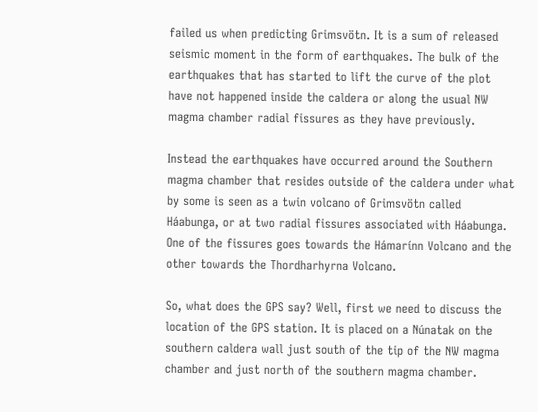failed us when predicting Grimsvötn. It is a sum of released seismic moment in the form of earthquakes. The bulk of the earthquakes that has started to lift the curve of the plot have not happened inside the caldera or along the usual NW magma chamber radial fissures as they have previously.

Instead the earthquakes have occurred around the Southern magma chamber that resides outside of the caldera under what by some is seen as a twin volcano of Grimsvötn called Háabunga, or at two radial fissures associated with Háabunga. One of the fissures goes towards the Hámarínn Volcano and the other towards the Thordharhyrna Volcano.

So, what does the GPS say? Well, first we need to discuss the location of the GPS station. It is placed on a Núnatak on the southern caldera wall just south of the tip of the NW magma chamber and just north of the southern magma chamber.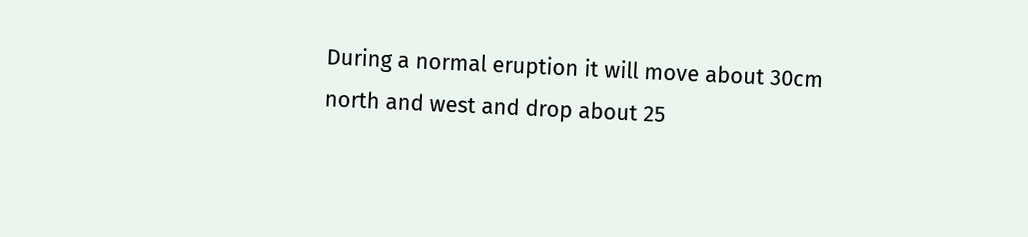During a normal eruption it will move about 30cm north and west and drop about 25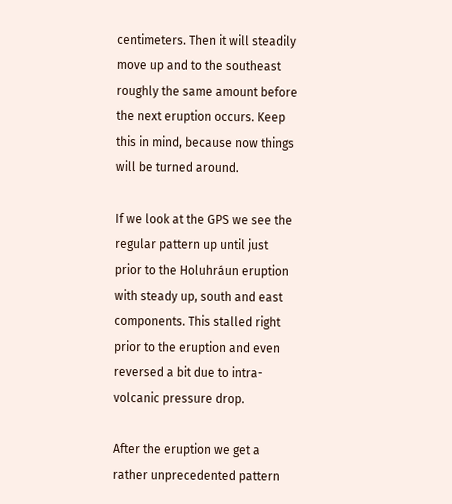centimeters. Then it will steadily move up and to the southeast roughly the same amount before the next eruption occurs. Keep this in mind, because now things will be turned around.

If we look at the GPS we see the regular pattern up until just prior to the Holuhráun eruption with steady up, south and east components. This stalled right prior to the eruption and even reversed a bit due to intra-volcanic pressure drop.

After the eruption we get a rather unprecedented pattern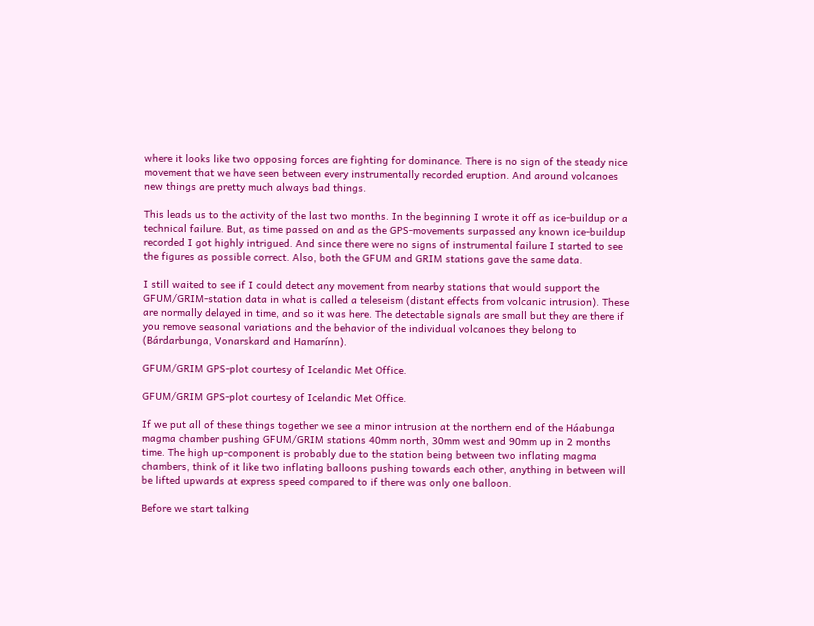where it looks like two opposing forces are fighting for dominance. There is no sign of the steady nice movement that we have seen between every instrumentally recorded eruption. And around volcanoes new things are pretty much always bad things.

This leads us to the activity of the last two months. In the beginning I wrote it off as ice-buildup or a technical failure. But, as time passed on and as the GPS-movements surpassed any known ice-buildup recorded I got highly intrigued. And since there were no signs of instrumental failure I started to see the figures as possible correct. Also, both the GFUM and GRIM stations gave the same data.

I still waited to see if I could detect any movement from nearby stations that would support the GFUM/GRIM-station data in what is called a teleseism (distant effects from volcanic intrusion). These are normally delayed in time, and so it was here. The detectable signals are small but they are there if you remove seasonal variations and the behavior of the individual volcanoes they belong to (Bárdarbunga, Vonarskard and Hamarínn).

GFUM/GRIM GPS-plot courtesy of Icelandic Met Office.

GFUM/GRIM GPS-plot courtesy of Icelandic Met Office.

If we put all of these things together we see a minor intrusion at the northern end of the Háabunga magma chamber pushing GFUM/GRIM stations 40mm north, 30mm west and 90mm up in 2 months time. The high up-component is probably due to the station being between two inflating magma chambers, think of it like two inflating balloons pushing towards each other, anything in between will be lifted upwards at express speed compared to if there was only one balloon.

Before we start talking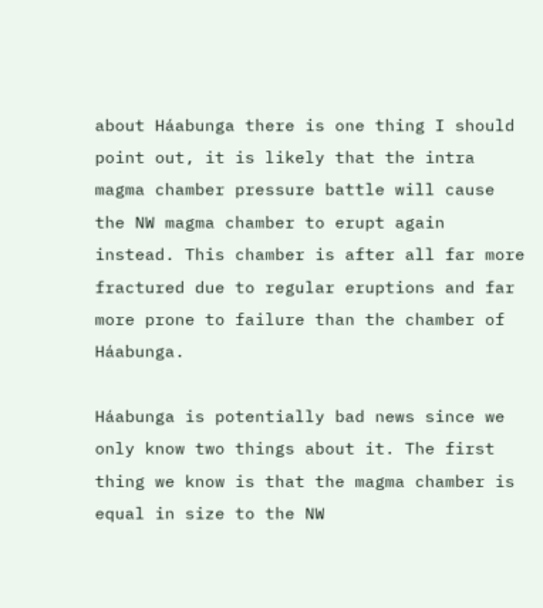about Háabunga there is one thing I should point out, it is likely that the intra magma chamber pressure battle will cause the NW magma chamber to erupt again instead. This chamber is after all far more fractured due to regular eruptions and far more prone to failure than the chamber of Háabunga.

Háabunga is potentially bad news since we only know two things about it. The first thing we know is that the magma chamber is equal in size to the NW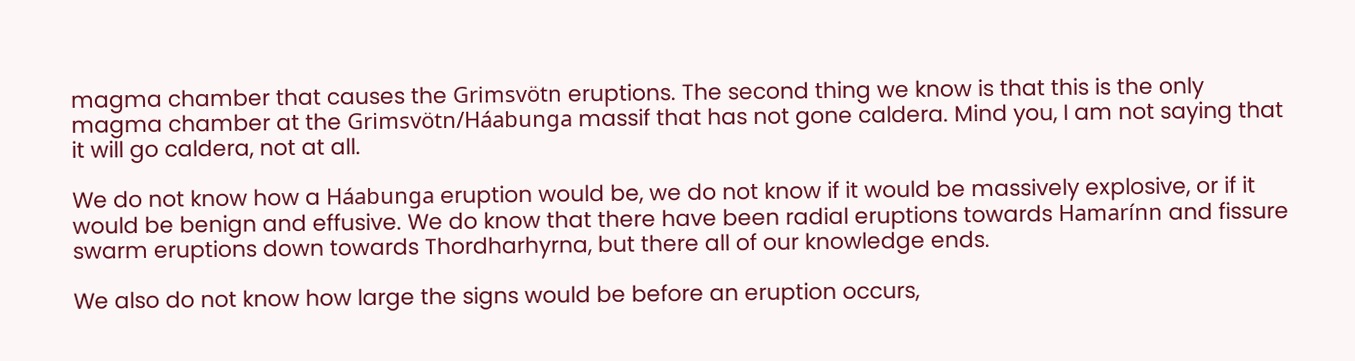magma chamber that causes the Grimsvötn eruptions. The second thing we know is that this is the only magma chamber at the Grimsvötn/Háabunga massif that has not gone caldera. Mind you, I am not saying that it will go caldera, not at all.

We do not know how a Háabunga eruption would be, we do not know if it would be massively explosive, or if it would be benign and effusive. We do know that there have been radial eruptions towards Hamarínn and fissure swarm eruptions down towards Thordharhyrna, but there all of our knowledge ends.

We also do not know how large the signs would be before an eruption occurs,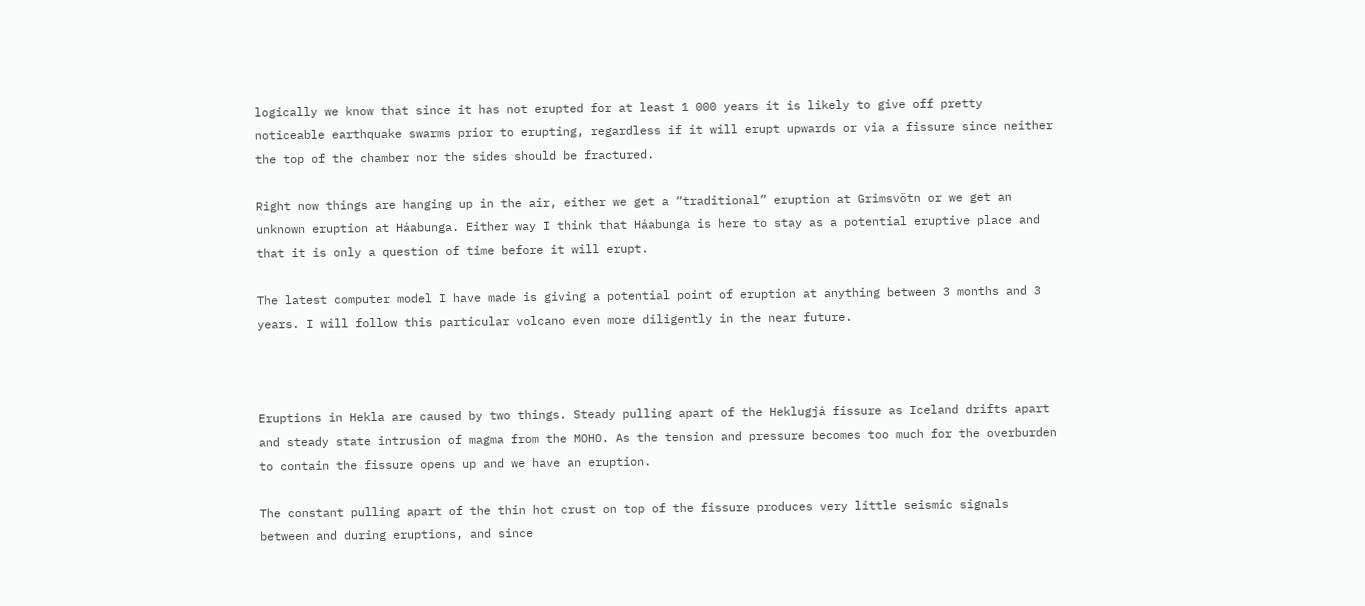logically we know that since it has not erupted for at least 1 000 years it is likely to give off pretty noticeable earthquake swarms prior to erupting, regardless if it will erupt upwards or via a fissure since neither the top of the chamber nor the sides should be fractured.

Right now things are hanging up in the air, either we get a “traditional” eruption at Grimsvötn or we get an unknown eruption at Háabunga. Either way I think that Háabunga is here to stay as a potential eruptive place and that it is only a question of time before it will erupt.

The latest computer model I have made is giving a potential point of eruption at anything between 3 months and 3 years. I will follow this particular volcano even more diligently in the near future.



Eruptions in Hekla are caused by two things. Steady pulling apart of the Heklugjá fissure as Iceland drifts apart and steady state intrusion of magma from the MOHO. As the tension and pressure becomes too much for the overburden to contain the fissure opens up and we have an eruption.

The constant pulling apart of the thin hot crust on top of the fissure produces very little seismic signals between and during eruptions, and since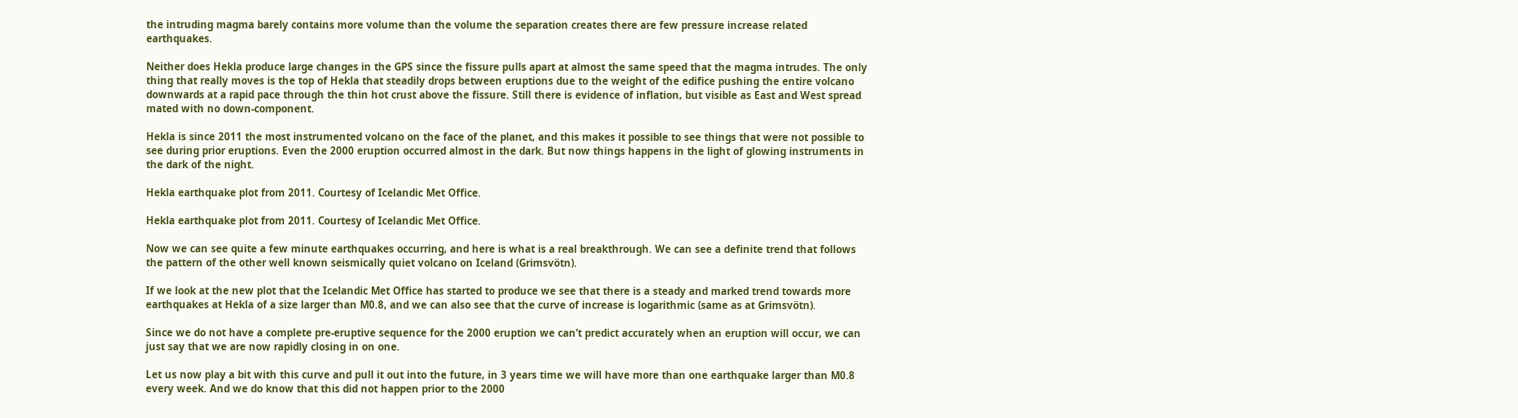the intruding magma barely contains more volume than the volume the separation creates there are few pressure increase related earthquakes.

Neither does Hekla produce large changes in the GPS since the fissure pulls apart at almost the same speed that the magma intrudes. The only thing that really moves is the top of Hekla that steadily drops between eruptions due to the weight of the edifice pushing the entire volcano downwards at a rapid pace through the thin hot crust above the fissure. Still there is evidence of inflation, but visible as East and West spread mated with no down-component.

Hekla is since 2011 the most instrumented volcano on the face of the planet, and this makes it possible to see things that were not possible to see during prior eruptions. Even the 2000 eruption occurred almost in the dark. But now things happens in the light of glowing instruments in the dark of the night.

Hekla earthquake plot from 2011. Courtesy of Icelandic Met Office.

Hekla earthquake plot from 2011. Courtesy of Icelandic Met Office.

Now we can see quite a few minute earthquakes occurring, and here is what is a real breakthrough. We can see a definite trend that follows the pattern of the other well known seismically quiet volcano on Iceland (Grimsvötn).

If we look at the new plot that the Icelandic Met Office has started to produce we see that there is a steady and marked trend towards more earthquakes at Hekla of a size larger than M0.8, and we can also see that the curve of increase is logarithmic (same as at Grimsvötn).

Since we do not have a complete pre-eruptive sequence for the 2000 eruption we can’t predict accurately when an eruption will occur, we can just say that we are now rapidly closing in on one.

Let us now play a bit with this curve and pull it out into the future, in 3 years time we will have more than one earthquake larger than M0.8 every week. And we do know that this did not happen prior to the 2000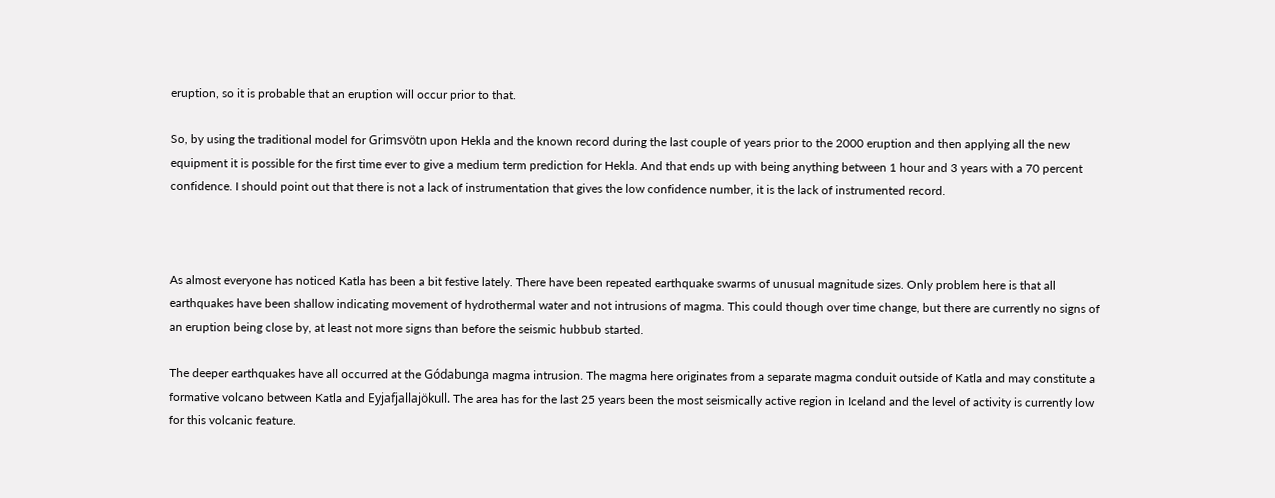eruption, so it is probable that an eruption will occur prior to that.

So, by using the traditional model for Grimsvötn upon Hekla and the known record during the last couple of years prior to the 2000 eruption and then applying all the new equipment it is possible for the first time ever to give a medium term prediction for Hekla. And that ends up with being anything between 1 hour and 3 years with a 70 percent confidence. I should point out that there is not a lack of instrumentation that gives the low confidence number, it is the lack of instrumented record.



As almost everyone has noticed Katla has been a bit festive lately. There have been repeated earthquake swarms of unusual magnitude sizes. Only problem here is that all earthquakes have been shallow indicating movement of hydrothermal water and not intrusions of magma. This could though over time change, but there are currently no signs of an eruption being close by, at least not more signs than before the seismic hubbub started.

The deeper earthquakes have all occurred at the Gódabunga magma intrusion. The magma here originates from a separate magma conduit outside of Katla and may constitute a formative volcano between Katla and Eyjafjallajökull. The area has for the last 25 years been the most seismically active region in Iceland and the level of activity is currently low for this volcanic feature.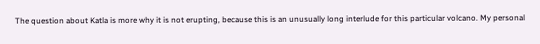The question about Katla is more why it is not erupting, because this is an unusually long interlude for this particular volcano. My personal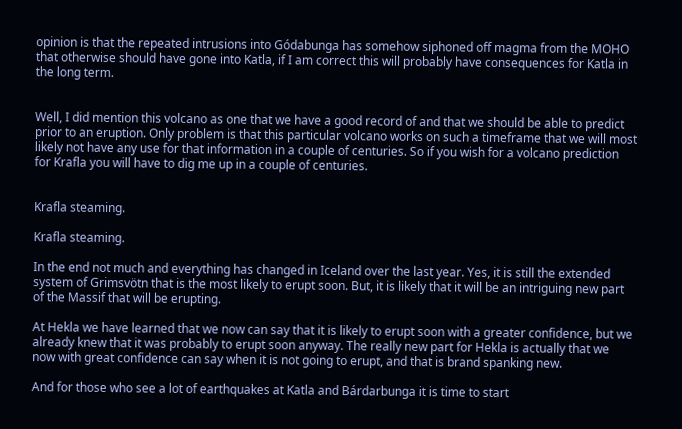opinion is that the repeated intrusions into Gódabunga has somehow siphoned off magma from the MOHO that otherwise should have gone into Katla, if I am correct this will probably have consequences for Katla in the long term.


Well, I did mention this volcano as one that we have a good record of and that we should be able to predict prior to an eruption. Only problem is that this particular volcano works on such a timeframe that we will most likely not have any use for that information in a couple of centuries. So if you wish for a volcano prediction for Krafla you will have to dig me up in a couple of centuries.


Krafla steaming.

Krafla steaming.

In the end not much and everything has changed in Iceland over the last year. Yes, it is still the extended system of Grimsvötn that is the most likely to erupt soon. But, it is likely that it will be an intriguing new part of the Massif that will be erupting.

At Hekla we have learned that we now can say that it is likely to erupt soon with a greater confidence, but we already knew that it was probably to erupt soon anyway. The really new part for Hekla is actually that we now with great confidence can say when it is not going to erupt, and that is brand spanking new.

And for those who see a lot of earthquakes at Katla and Bárdarbunga it is time to start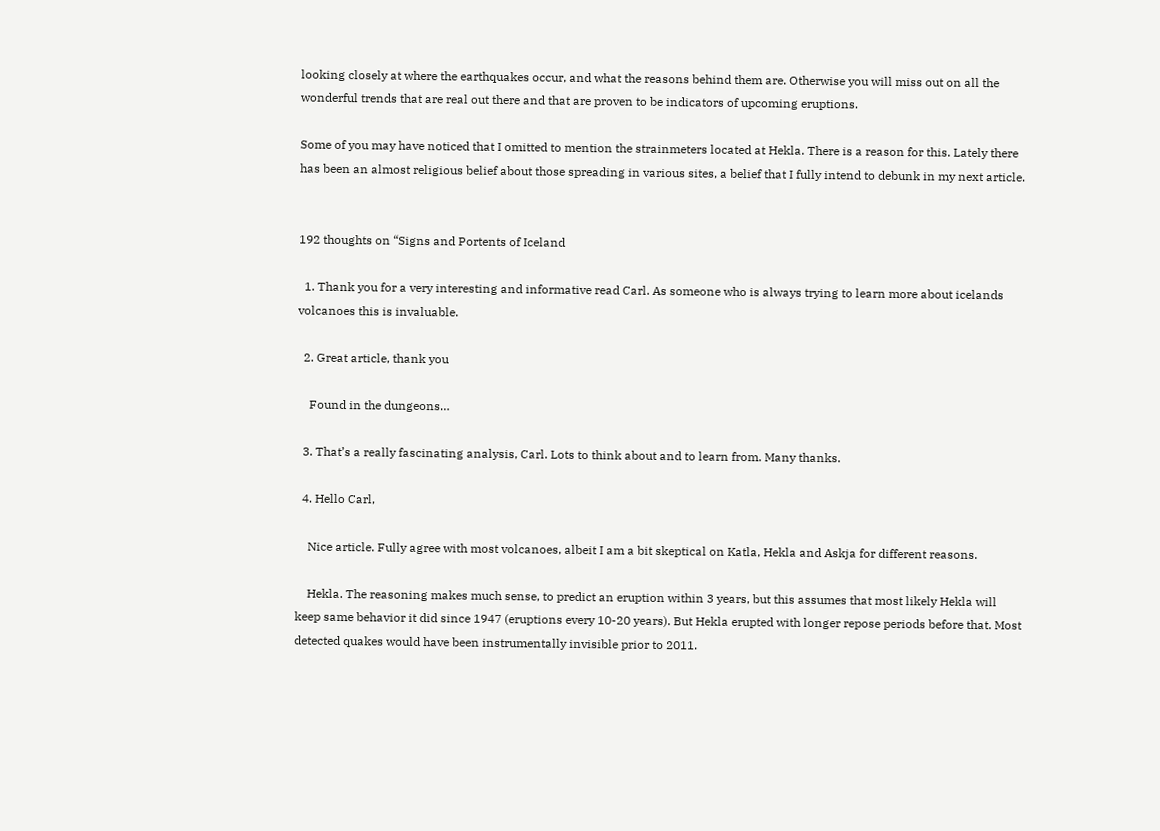looking closely at where the earthquakes occur, and what the reasons behind them are. Otherwise you will miss out on all the wonderful trends that are real out there and that are proven to be indicators of upcoming eruptions.

Some of you may have noticed that I omitted to mention the strainmeters located at Hekla. There is a reason for this. Lately there has been an almost religious belief about those spreading in various sites, a belief that I fully intend to debunk in my next article.


192 thoughts on “Signs and Portents of Iceland

  1. Thank you for a very interesting and informative read Carl. As someone who is always trying to learn more about icelands volcanoes this is invaluable.

  2. Great article, thank you

    Found in the dungeons…

  3. That’s a really fascinating analysis, Carl. Lots to think about and to learn from. Many thanks.

  4. Hello Carl,

    Nice article. Fully agree with most volcanoes, albeit I am a bit skeptical on Katla, Hekla and Askja for different reasons.

    Hekla. The reasoning makes much sense, to predict an eruption within 3 years, but this assumes that most likely Hekla will keep same behavior it did since 1947 (eruptions every 10-20 years). But Hekla erupted with longer repose periods before that. Most detected quakes would have been instrumentally invisible prior to 2011.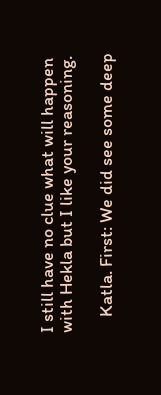I still have no clue what will happen with Hekla but I like your reasoning.

    Katla. First: We did see some deep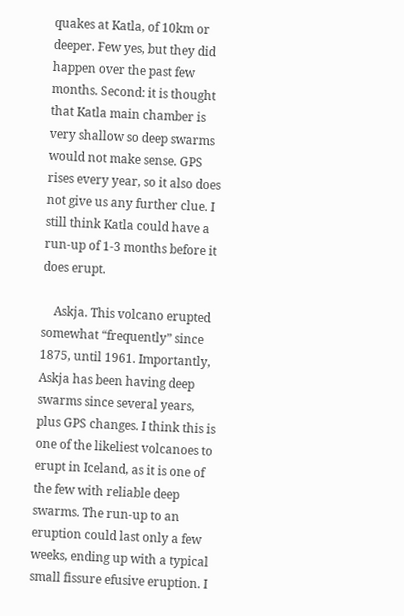quakes at Katla, of 10km or deeper. Few yes, but they did happen over the past few months. Second: it is thought that Katla main chamber is very shallow so deep swarms would not make sense. GPS rises every year, so it also does not give us any further clue. I still think Katla could have a run-up of 1-3 months before it does erupt.

    Askja. This volcano erupted somewhat “frequently” since 1875, until 1961. Importantly, Askja has been having deep swarms since several years, plus GPS changes. I think this is one of the likeliest volcanoes to erupt in Iceland, as it is one of the few with reliable deep swarms. The run-up to an eruption could last only a few weeks, ending up with a typical small fissure efusive eruption. I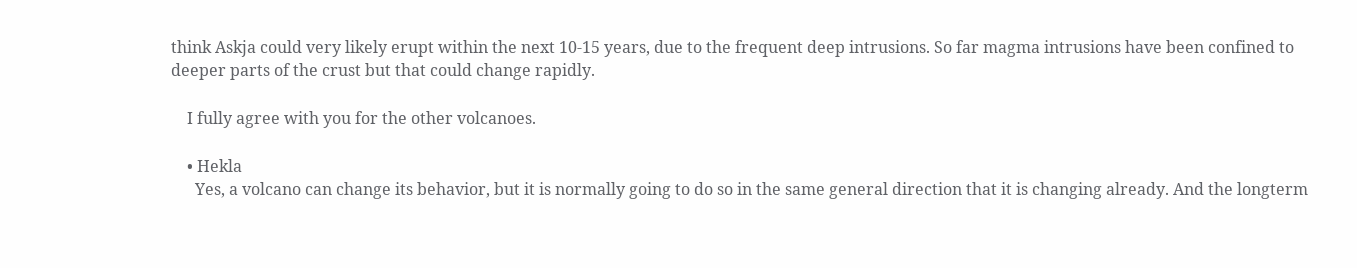think Askja could very likely erupt within the next 10-15 years, due to the frequent deep intrusions. So far magma intrusions have been confined to deeper parts of the crust but that could change rapidly.

    I fully agree with you for the other volcanoes.

    • Hekla
      Yes, a volcano can change its behavior, but it is normally going to do so in the same general direction that it is changing already. And the longterm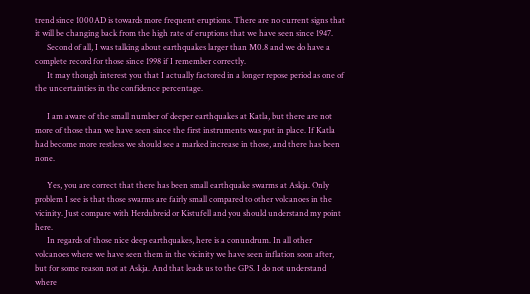trend since 1000AD is towards more frequent eruptions. There are no current signs that it will be changing back from the high rate of eruptions that we have seen since 1947.
      Second of all, I was talking about earthquakes larger than M0.8 and we do have a complete record for those since 1998 if I remember correctly.
      It may though interest you that I actually factored in a longer repose period as one of the uncertainties in the confidence percentage.

      I am aware of the small number of deeper earthquakes at Katla, but there are not more of those than we have seen since the first instruments was put in place. If Katla had become more restless we should see a marked increase in those, and there has been none.

      Yes, you are correct that there has been small earthquake swarms at Askja. Only problem I see is that those swarms are fairly small compared to other volcanoes in the vicinity. Just compare with Herdubreid or Kistufell and you should understand my point here.
      In regards of those nice deep earthquakes, here is a conundrum. In all other volcanoes where we have seen them in the vicinity we have seen inflation soon after, but for some reason not at Askja. And that leads us to the GPS. I do not understand where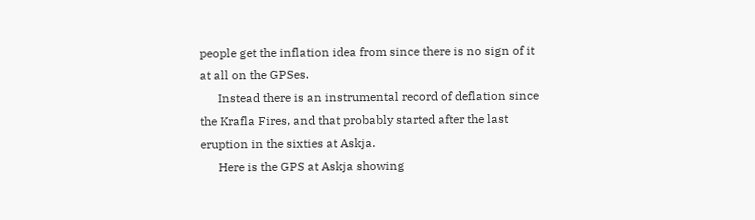people get the inflation idea from since there is no sign of it at all on the GPSes.
      Instead there is an instrumental record of deflation since the Krafla Fires, and that probably started after the last eruption in the sixties at Askja.
      Here is the GPS at Askja showing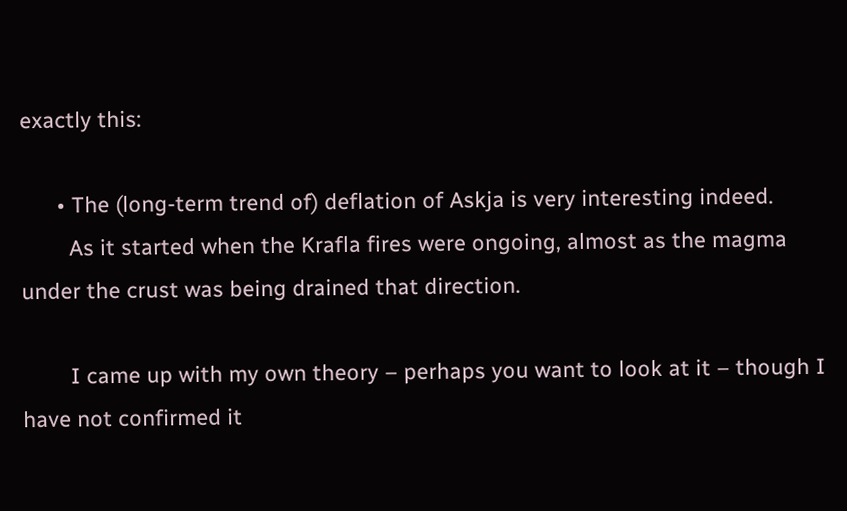exactly this:

      • The (long-term trend of) deflation of Askja is very interesting indeed.
        As it started when the Krafla fires were ongoing, almost as the magma under the crust was being drained that direction.

        I came up with my own theory – perhaps you want to look at it – though I have not confirmed it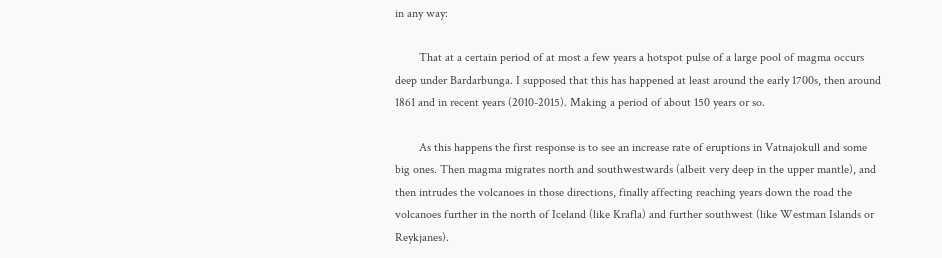in any way:

        That at a certain period of at most a few years a hotspot pulse of a large pool of magma occurs deep under Bardarbunga. I supposed that this has happened at least around the early 1700s, then around 1861 and in recent years (2010-2015). Making a period of about 150 years or so.

        As this happens the first response is to see an increase rate of eruptions in Vatnajokull and some big ones. Then magma migrates north and southwestwards (albeit very deep in the upper mantle), and then intrudes the volcanoes in those directions, finally affecting reaching years down the road the volcanoes further in the north of Iceland (like Krafla) and further southwest (like Westman Islands or Reykjanes).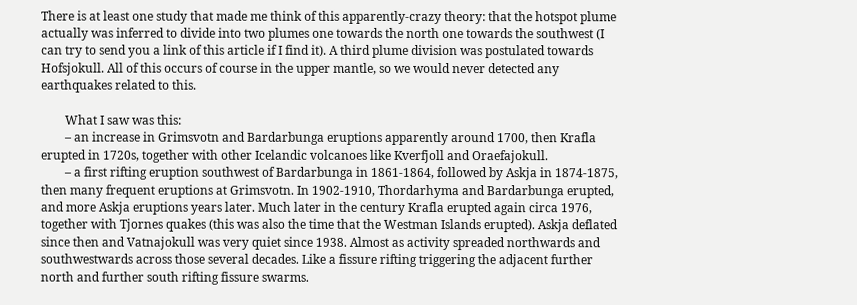There is at least one study that made me think of this apparently-crazy theory: that the hotspot plume actually was inferred to divide into two plumes one towards the north one towards the southwest (I can try to send you a link of this article if I find it). A third plume division was postulated towards Hofsjokull. All of this occurs of course in the upper mantle, so we would never detected any earthquakes related to this.

        What I saw was this:
        – an increase in Grimsvotn and Bardarbunga eruptions apparently around 1700, then Krafla erupted in 1720s, together with other Icelandic volcanoes like Kverfjoll and Oraefajokull.
        – a first rifting eruption southwest of Bardarbunga in 1861-1864, followed by Askja in 1874-1875, then many frequent eruptions at Grimsvotn. In 1902-1910, Thordarhyma and Bardarbunga erupted, and more Askja eruptions years later. Much later in the century Krafla erupted again circa 1976, together with Tjornes quakes (this was also the time that the Westman Islands erupted). Askja deflated since then and Vatnajokull was very quiet since 1938. Almost as activity spreaded northwards and southwestwards across those several decades. Like a fissure rifting triggering the adjacent further north and further south rifting fissure swarms.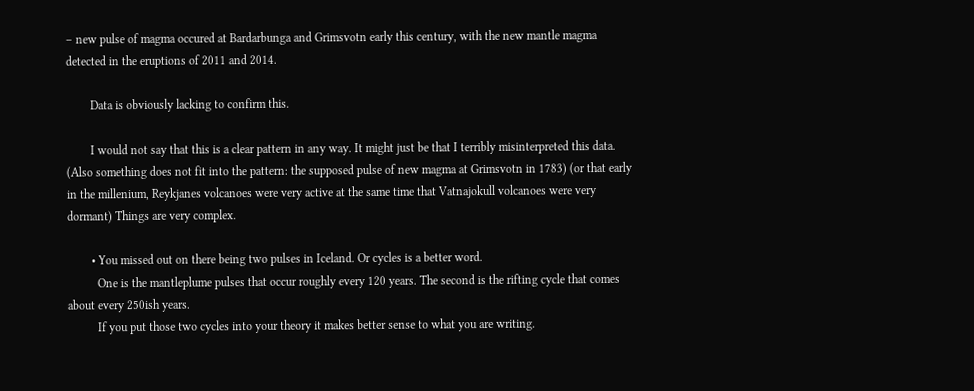– new pulse of magma occured at Bardarbunga and Grimsvotn early this century, with the new mantle magma detected in the eruptions of 2011 and 2014.

        Data is obviously lacking to confirm this.

        I would not say that this is a clear pattern in any way. It might just be that I terribly misinterpreted this data. (Also something does not fit into the pattern: the supposed pulse of new magma at Grimsvotn in 1783) (or that early in the millenium, Reykjanes volcanoes were very active at the same time that Vatnajokull volcanoes were very dormant) Things are very complex.

        • You missed out on there being two pulses in Iceland. Or cycles is a better word.
          One is the mantleplume pulses that occur roughly every 120 years. The second is the rifting cycle that comes about every 250ish years.
          If you put those two cycles into your theory it makes better sense to what you are writing.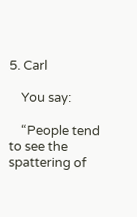5. Carl

    You say:

    “People tend to see the spattering of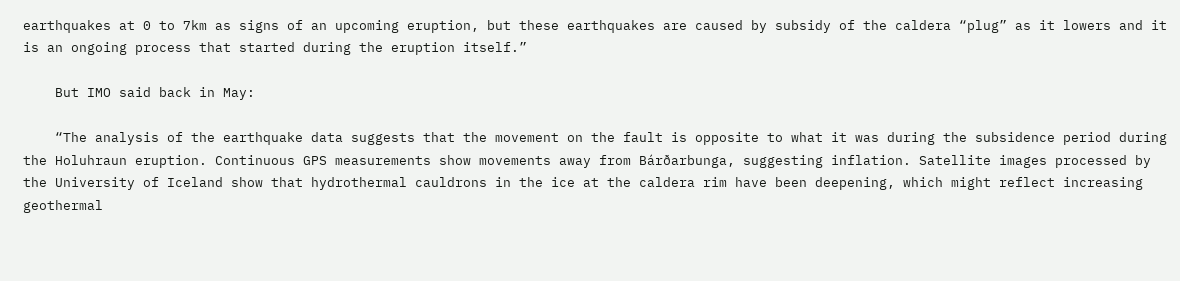earthquakes at 0 to 7km as signs of an upcoming eruption, but these earthquakes are caused by subsidy of the caldera “plug” as it lowers and it is an ongoing process that started during the eruption itself.”

    But IMO said back in May:

    “The analysis of the earthquake data suggests that the movement on the fault is opposite to what it was during the subsidence period during the Holuhraun eruption. Continuous GPS measurements show movements away from Bárðarbunga, suggesting inflation. Satellite images processed by the University of Iceland show that hydrothermal cauldrons in the ice at the caldera rim have been deepening, which might reflect increasing geothermal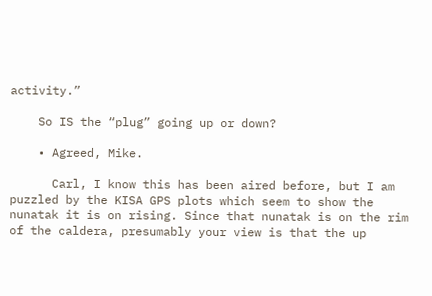activity.”

    So IS the “plug” going up or down?

    • Agreed, Mike.

      Carl, I know this has been aired before, but I am puzzled by the KISA GPS plots which seem to show the nunatak it is on rising. Since that nunatak is on the rim of the caldera, presumably your view is that the up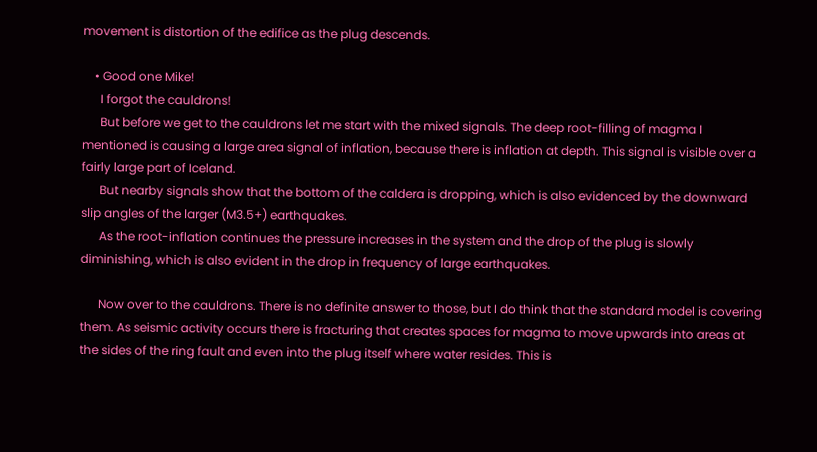movement is distortion of the edifice as the plug descends.

    • Good one Mike!
      I forgot the cauldrons!
      But before we get to the cauldrons let me start with the mixed signals. The deep root-filling of magma I mentioned is causing a large area signal of inflation, because there is inflation at depth. This signal is visible over a fairly large part of Iceland.
      But nearby signals show that the bottom of the caldera is dropping, which is also evidenced by the downward slip angles of the larger (M3.5+) earthquakes.
      As the root-inflation continues the pressure increases in the system and the drop of the plug is slowly diminishing, which is also evident in the drop in frequency of large earthquakes.

      Now over to the cauldrons. There is no definite answer to those, but I do think that the standard model is covering them. As seismic activity occurs there is fracturing that creates spaces for magma to move upwards into areas at the sides of the ring fault and even into the plug itself where water resides. This is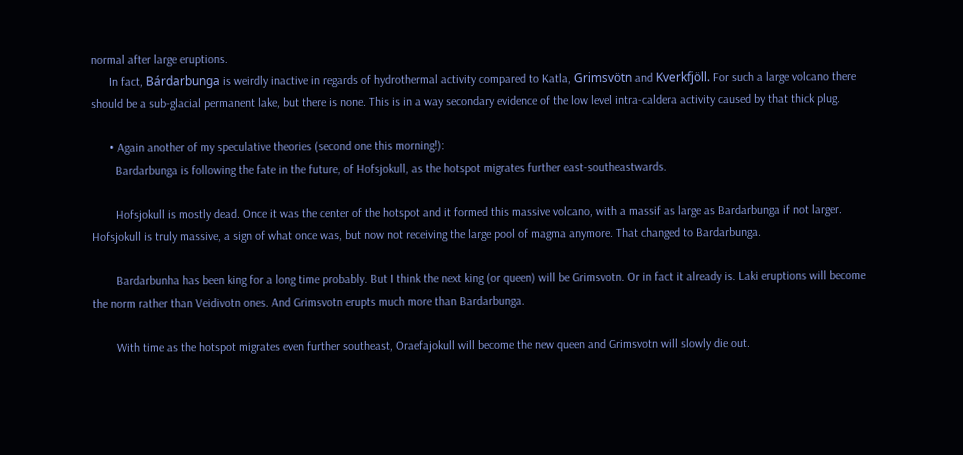normal after large eruptions.
      In fact, Bárdarbunga is weirdly inactive in regards of hydrothermal activity compared to Katla, Grimsvötn and Kverkfjöll. For such a large volcano there should be a sub-glacial permanent lake, but there is none. This is in a way secondary evidence of the low level intra-caldera activity caused by that thick plug.

      • Again another of my speculative theories (second one this morning!):
        Bardarbunga is following the fate in the future, of Hofsjokull, as the hotspot migrates further east-southeastwards.

        Hofsjokull is mostly dead. Once it was the center of the hotspot and it formed this massive volcano, with a massif as large as Bardarbunga if not larger. Hofsjokull is truly massive, a sign of what once was, but now not receiving the large pool of magma anymore. That changed to Bardarbunga.

        Bardarbunha has been king for a long time probably. But I think the next king (or queen) will be Grimsvotn. Or in fact it already is. Laki eruptions will become the norm rather than Veidivotn ones. And Grimsvotn erupts much more than Bardarbunga.

        With time as the hotspot migrates even further southeast, Oraefajokull will become the new queen and Grimsvotn will slowly die out.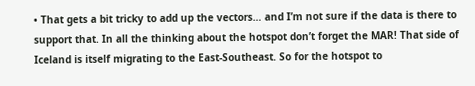• That gets a bit tricky to add up the vectors… and I’m not sure if the data is there to support that. In all the thinking about the hotspot don’t forget the MAR! That side of Iceland is itself migrating to the East-Southeast. So for the hotspot to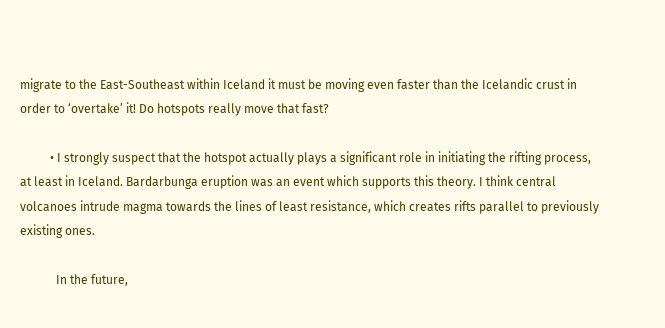migrate to the East-Southeast within Iceland it must be moving even faster than the Icelandic crust in order to ‘overtake’ it! Do hotspots really move that fast?

          • I strongly suspect that the hotspot actually plays a significant role in initiating the rifting process, at least in Iceland. Bardarbunga eruption was an event which supports this theory. I think central volcanoes intrude magma towards the lines of least resistance, which creates rifts parallel to previously existing ones.

            In the future,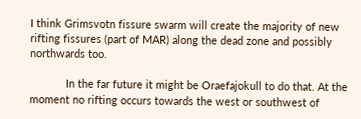I think Grimsvotn fissure swarm will create the majority of new rifting fissures (part of MAR) along the dead zone and possibly northwards too.

            In the far future it might be Oraefajokull to do that. At the moment no rifting occurs towards the west or southwest of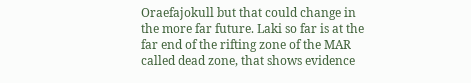Oraefajokull but that could change in the more far future. Laki so far is at the far end of the rifting zone of the MAR called dead zone, that shows evidence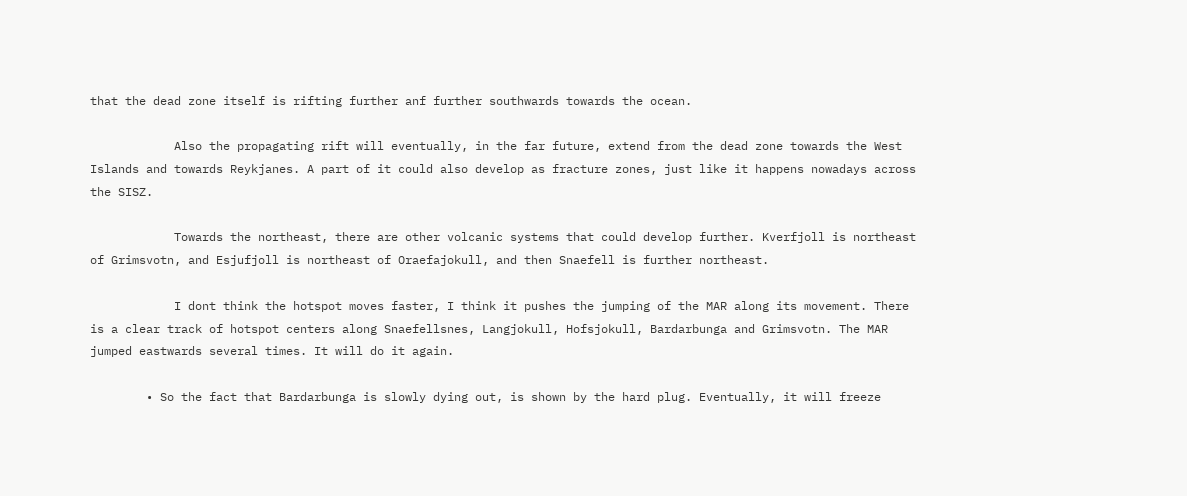that the dead zone itself is rifting further anf further southwards towards the ocean.

            Also the propagating rift will eventually, in the far future, extend from the dead zone towards the West Islands and towards Reykjanes. A part of it could also develop as fracture zones, just like it happens nowadays across the SISZ.

            Towards the northeast, there are other volcanic systems that could develop further. Kverfjoll is northeast of Grimsvotn, and Esjufjoll is northeast of Oraefajokull, and then Snaefell is further northeast.

            I dont think the hotspot moves faster, I think it pushes the jumping of the MAR along its movement. There is a clear track of hotspot centers along Snaefellsnes, Langjokull, Hofsjokull, Bardarbunga and Grimsvotn. The MAR jumped eastwards several times. It will do it again.

        • So the fact that Bardarbunga is slowly dying out, is shown by the hard plug. Eventually, it will freeze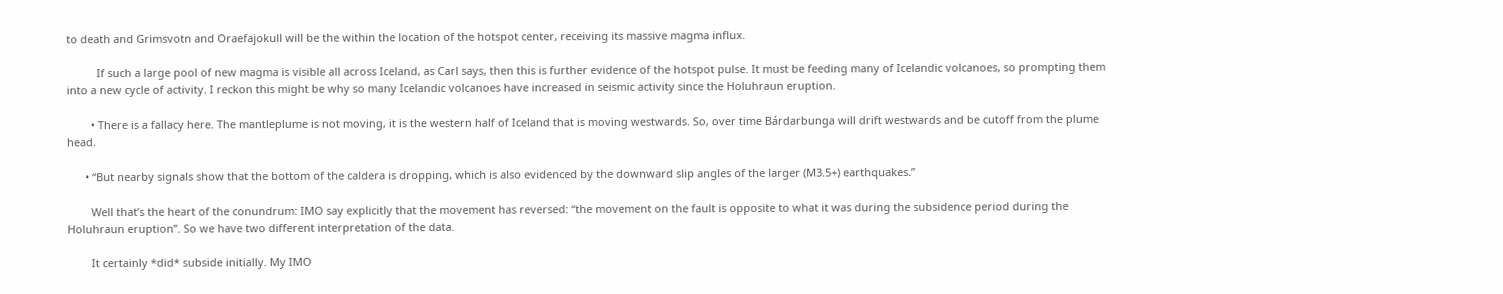to death and Grimsvotn and Oraefajokull will be the within the location of the hotspot center, receiving its massive magma influx.

          If such a large pool of new magma is visible all across Iceland, as Carl says, then this is further evidence of the hotspot pulse. It must be feeding many of Icelandic volcanoes, so prompting them into a new cycle of activity. I reckon this might be why so many Icelandic volcanoes have increased in seismic activity since the Holuhraun eruption.

        • There is a fallacy here. The mantleplume is not moving, it is the western half of Iceland that is moving westwards. So, over time Bárdarbunga will drift westwards and be cutoff from the plume head.

      • “But nearby signals show that the bottom of the caldera is dropping, which is also evidenced by the downward slip angles of the larger (M3.5+) earthquakes.”

        Well that’s the heart of the conundrum: IMO say explicitly that the movement has reversed: “the movement on the fault is opposite to what it was during the subsidence period during the Holuhraun eruption”. So we have two different interpretation of the data.

        It certainly *did* subside initially. My IMO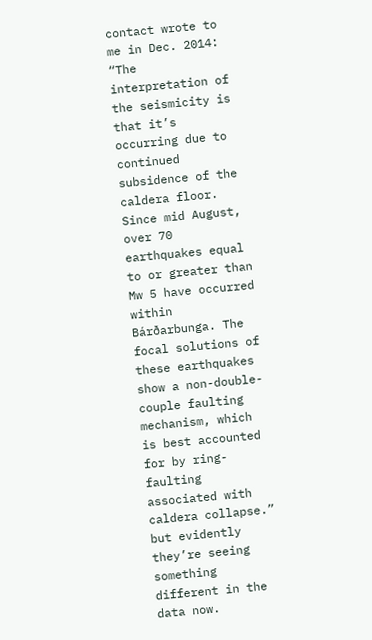contact wrote to me in Dec. 2014: “The interpretation of the seismicity is that it’s occurring due to continued subsidence of the caldera floor. Since mid August, over 70 earthquakes equal to or greater than Mw 5 have occurred within Bárðarbunga. The focal solutions of these earthquakes show a non-double-couple faulting mechanism, which is best accounted for by ring-faulting associated with caldera collapse.” but evidently they’re seeing something different in the data now.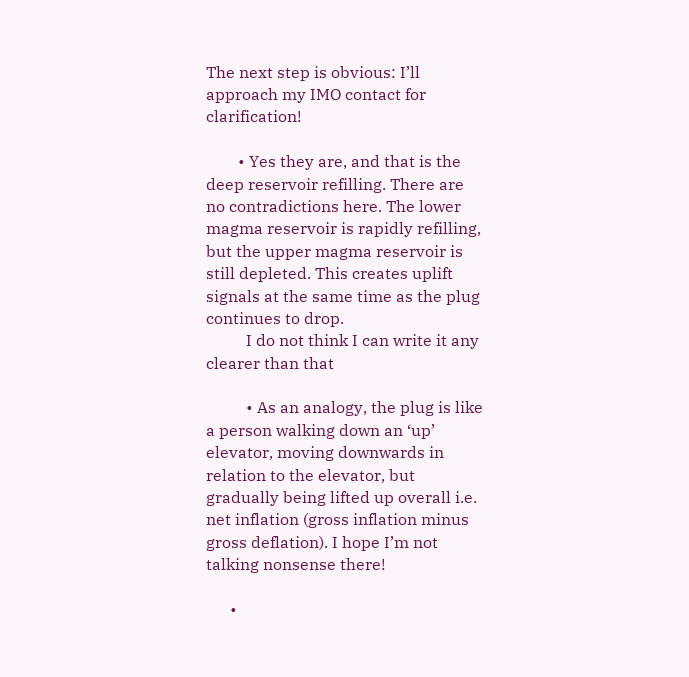The next step is obvious: I’ll approach my IMO contact for clarification!

        • Yes they are, and that is the deep reservoir refilling. There are no contradictions here. The lower magma reservoir is rapidly refilling, but the upper magma reservoir is still depleted. This creates uplift signals at the same time as the plug continues to drop.
          I do not think I can write it any clearer than that

          • As an analogy, the plug is like a person walking down an ‘up’ elevator, moving downwards in relation to the elevator, but gradually being lifted up overall i.e. net inflation (gross inflation minus gross deflation). I hope I’m not talking nonsense there!

      •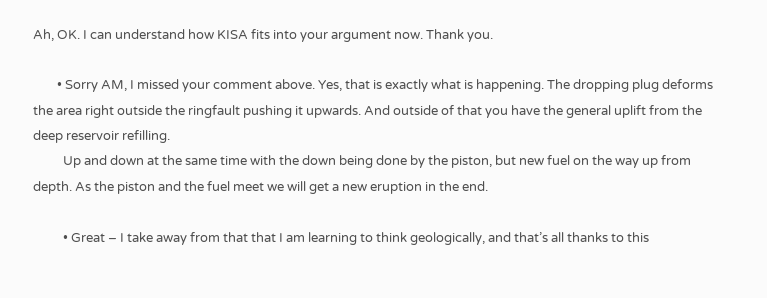Ah, OK. I can understand how KISA fits into your argument now. Thank you.

        • Sorry AM, I missed your comment above. Yes, that is exactly what is happening. The dropping plug deforms the area right outside the ringfault pushing it upwards. And outside of that you have the general uplift from the deep reservoir refilling.
          Up and down at the same time with the down being done by the piston, but new fuel on the way up from depth. As the piston and the fuel meet we will get a new eruption in the end.

          • Great – I take away from that that I am learning to think geologically, and that’s all thanks to this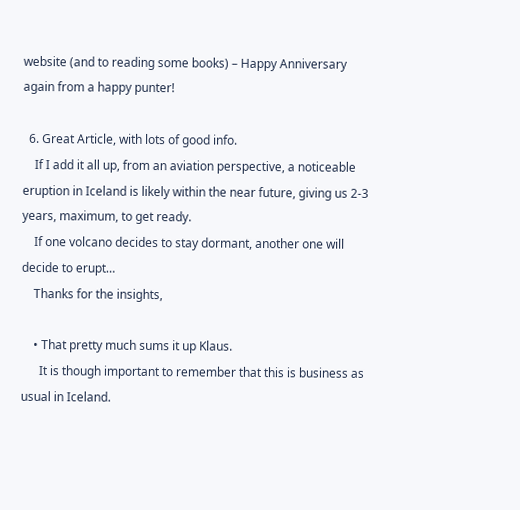website (and to reading some books) – Happy Anniversary again from a happy punter!

  6. Great Article, with lots of good info.
    If I add it all up, from an aviation perspective, a noticeable eruption in Iceland is likely within the near future, giving us 2-3 years, maximum, to get ready.
    If one volcano decides to stay dormant, another one will decide to erupt…
    Thanks for the insights,

    • That pretty much sums it up Klaus.
      It is though important to remember that this is business as usual in Iceland.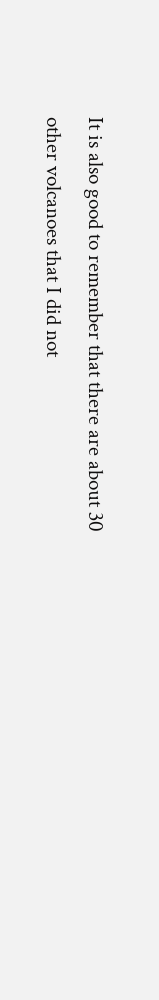It is also good to remember that there are about 30 other volcanoes that I did not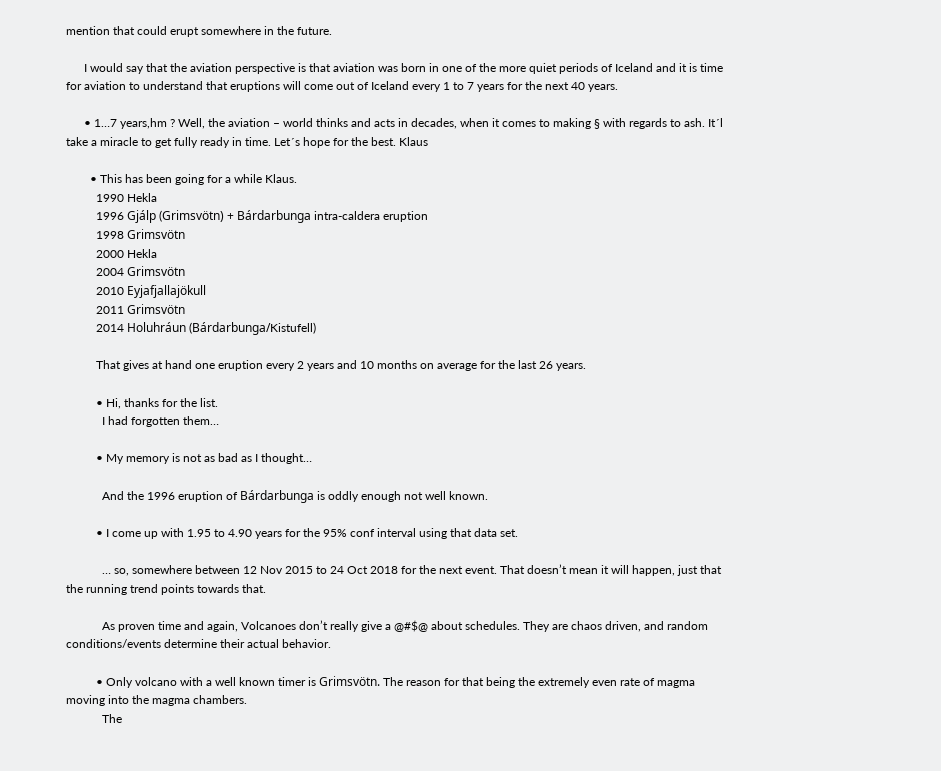mention that could erupt somewhere in the future.

      I would say that the aviation perspective is that aviation was born in one of the more quiet periods of Iceland and it is time for aviation to understand that eruptions will come out of Iceland every 1 to 7 years for the next 40 years.

      • 1…7 years,hm ? Well, the aviation – world thinks and acts in decades, when it comes to making § with regards to ash. It´l take a miracle to get fully ready in time. Let´s hope for the best. Klaus

        • This has been going for a while Klaus.
          1990 Hekla
          1996 Gjálp (Grimsvötn) + Bárdarbunga intra-caldera eruption
          1998 Grimsvötn
          2000 Hekla
          2004 Grimsvötn
          2010 Eyjafjallajökull
          2011 Grimsvötn
          2014 Holuhráun (Bárdarbunga/Kistufell)

          That gives at hand one eruption every 2 years and 10 months on average for the last 26 years.

          • Hi, thanks for the list.
            I had forgotten them…

          • My memory is not as bad as I thought…

            And the 1996 eruption of Bárdarbunga is oddly enough not well known.

          • I come up with 1.95 to 4.90 years for the 95% conf interval using that data set.

            … so, somewhere between 12 Nov 2015 to 24 Oct 2018 for the next event. That doesn’t mean it will happen, just that the running trend points towards that.

            As proven time and again, Volcanoes don’t really give a @#$@ about schedules. They are chaos driven, and random conditions/events determine their actual behavior.

          • Only volcano with a well known timer is Grimsvötn. The reason for that being the extremely even rate of magma moving into the magma chambers.
            The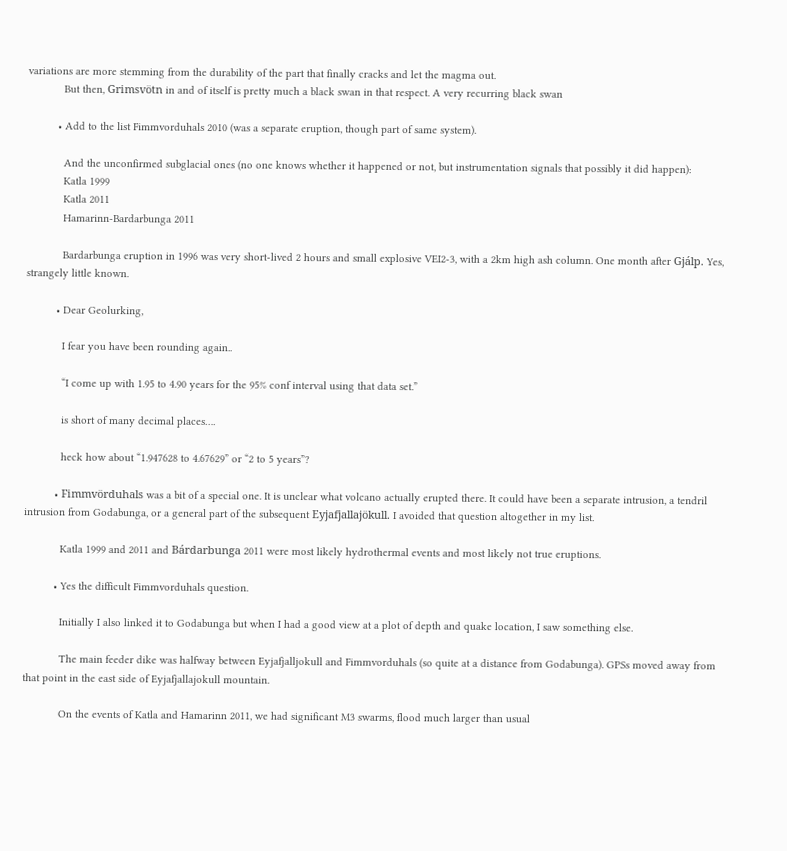variations are more stemming from the durability of the part that finally cracks and let the magma out.
            But then, Grimsvötn in and of itself is pretty much a black swan in that respect. A very recurring black swan

          • Add to the list Fimmvorduhals 2010 (was a separate eruption, though part of same system).

            And the unconfirmed subglacial ones (no one knows whether it happened or not, but instrumentation signals that possibly it did happen):
            Katla 1999
            Katla 2011
            Hamarinn-Bardarbunga 2011

            Bardarbunga eruption in 1996 was very short-lived 2 hours and small explosive VEI2-3, with a 2km high ash column. One month after Gjálp. Yes, strangely little known.

          • Dear Geolurking,

            I fear you have been rounding again..

            “I come up with 1.95 to 4.90 years for the 95% conf interval using that data set.”

            is short of many decimal places….

            heck how about “1.947628 to 4.67629” or “2 to 5 years”?

          • Fimmvörduhals was a bit of a special one. It is unclear what volcano actually erupted there. It could have been a separate intrusion, a tendril intrusion from Godabunga, or a general part of the subsequent Eyjafjallajökull. I avoided that question altogether in my list.

            Katla 1999 and 2011 and Bárdarbunga 2011 were most likely hydrothermal events and most likely not true eruptions.

          • Yes the difficult Fimmvorduhals question.

            Initially I also linked it to Godabunga but when I had a good view at a plot of depth and quake location, I saw something else.

            The main feeder dike was halfway between Eyjafjalljokull and Fimmvorduhals (so quite at a distance from Godabunga). GPSs moved away from that point in the east side of Eyjafjallajokull mountain.

            On the events of Katla and Hamarinn 2011, we had significant M3 swarms, flood much larger than usual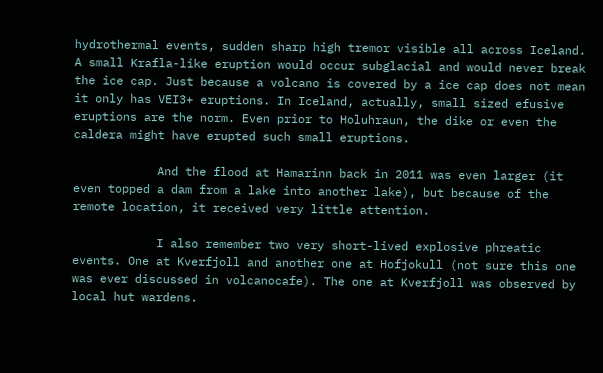hydrothermal events, sudden sharp high tremor visible all across Iceland. A small Krafla-like eruption would occur subglacial and would never break the ice cap. Just because a volcano is covered by a ice cap does not mean it only has VEI3+ eruptions. In Iceland, actually, small sized efusive eruptions are the norm. Even prior to Holuhraun, the dike or even the caldera might have erupted such small eruptions.

            And the flood at Hamarinn back in 2011 was even larger (it even topped a dam from a lake into another lake), but because of the remote location, it received very little attention.

            I also remember two very short-lived explosive phreatic events. One at Kverfjoll and another one at Hofjokull (not sure this one was ever discussed in volcanocafe). The one at Kverfjoll was observed by local hut wardens.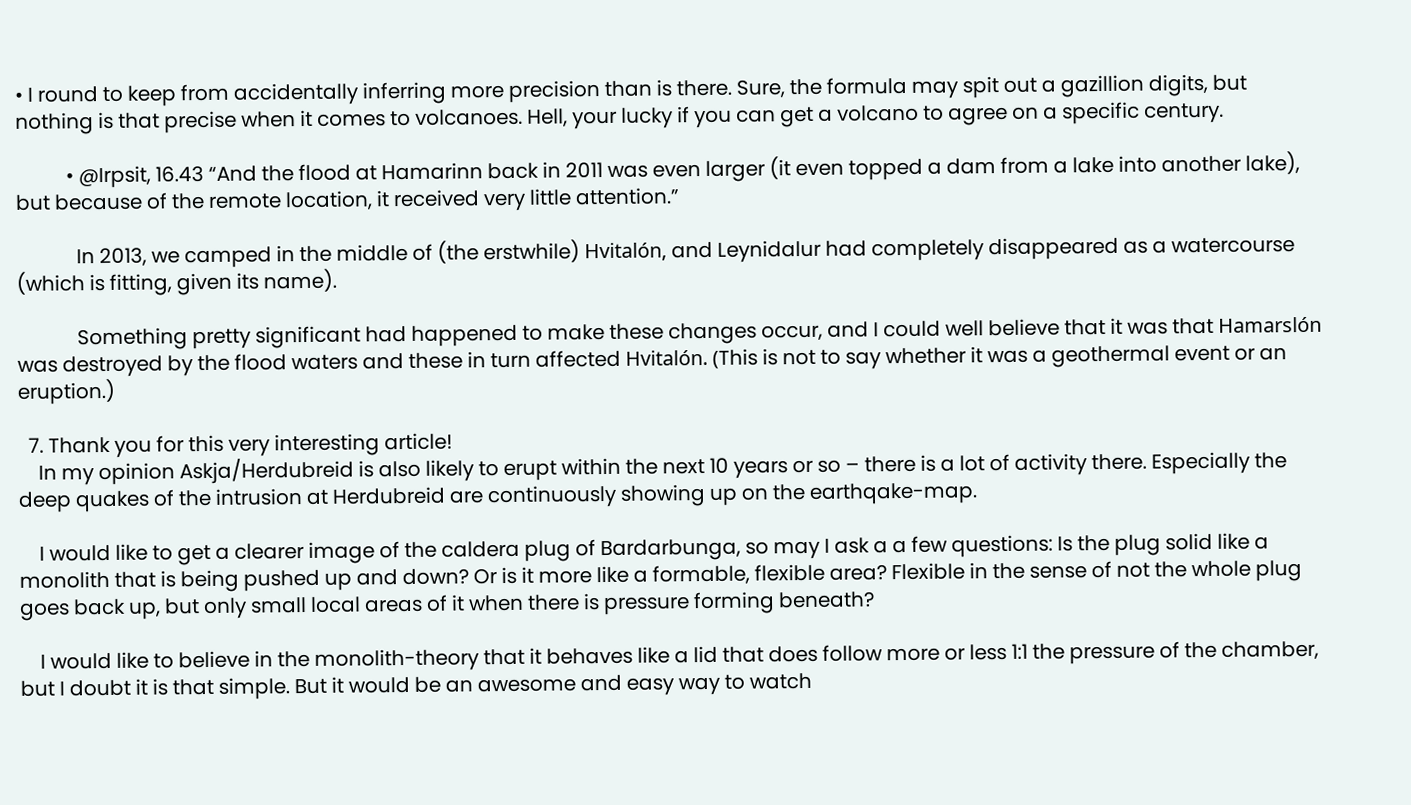• I round to keep from accidentally inferring more precision than is there. Sure, the formula may spit out a gazillion digits, but nothing is that precise when it comes to volcanoes. Hell, your lucky if you can get a volcano to agree on a specific century.

          • @Irpsit, 16.43 “And the flood at Hamarinn back in 2011 was even larger (it even topped a dam from a lake into another lake), but because of the remote location, it received very little attention.”

            In 2013, we camped in the middle of (the erstwhile) Hvitalón, and Leynidalur had completely disappeared as a watercourse (which is fitting, given its name).

            Something pretty significant had happened to make these changes occur, and I could well believe that it was that Hamarslón was destroyed by the flood waters and these in turn affected Hvitalón. (This is not to say whether it was a geothermal event or an eruption.)

  7. Thank you for this very interesting article!
    In my opinion Askja/Herdubreid is also likely to erupt within the next 10 years or so – there is a lot of activity there. Especially the deep quakes of the intrusion at Herdubreid are continuously showing up on the earthqake-map.

    I would like to get a clearer image of the caldera plug of Bardarbunga, so may I ask a a few questions: Is the plug solid like a monolith that is being pushed up and down? Or is it more like a formable, flexible area? Flexible in the sense of not the whole plug goes back up, but only small local areas of it when there is pressure forming beneath?

    I would like to believe in the monolith-theory that it behaves like a lid that does follow more or less 1:1 the pressure of the chamber, but I doubt it is that simple. But it would be an awesome and easy way to watch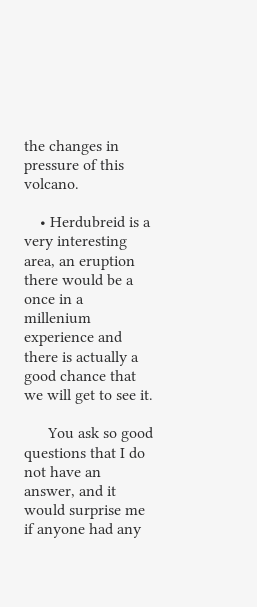the changes in pressure of this volcano.

    • Herdubreid is a very interesting area, an eruption there would be a once in a millenium experience and there is actually a good chance that we will get to see it.

      You ask so good questions that I do not have an answer, and it would surprise me if anyone had any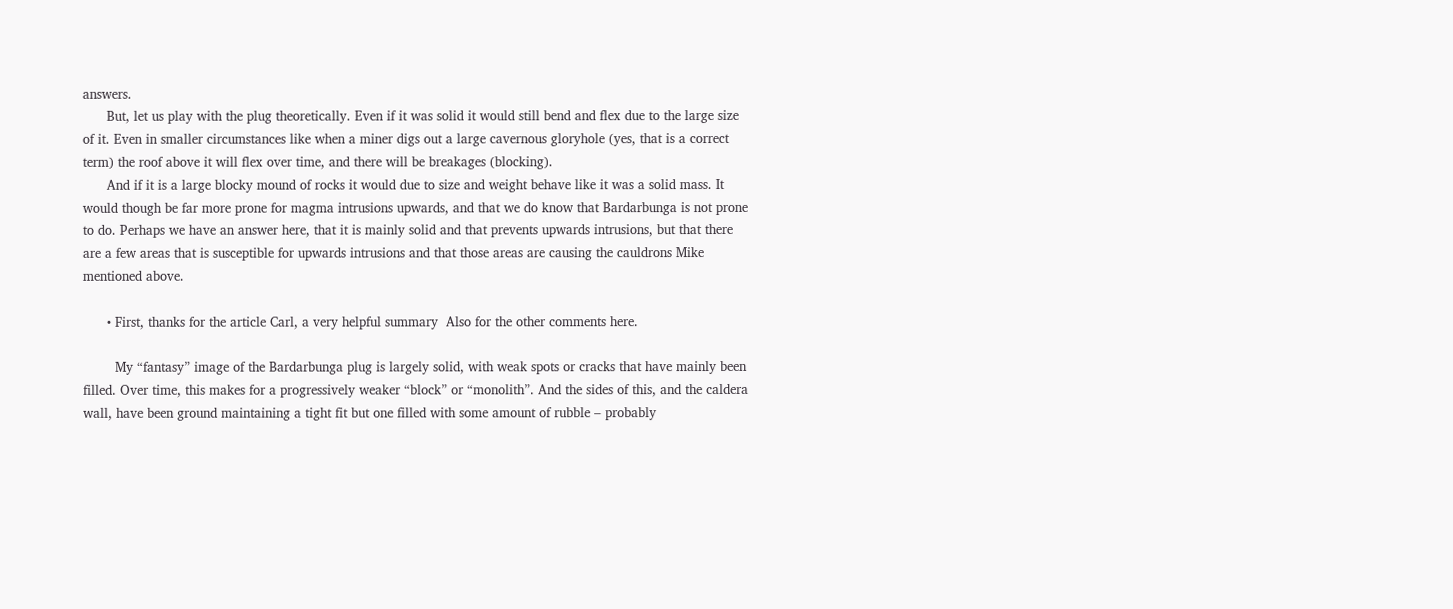answers.
      But, let us play with the plug theoretically. Even if it was solid it would still bend and flex due to the large size of it. Even in smaller circumstances like when a miner digs out a large cavernous gloryhole (yes, that is a correct term) the roof above it will flex over time, and there will be breakages (blocking).
      And if it is a large blocky mound of rocks it would due to size and weight behave like it was a solid mass. It would though be far more prone for magma intrusions upwards, and that we do know that Bardarbunga is not prone to do. Perhaps we have an answer here, that it is mainly solid and that prevents upwards intrusions, but that there are a few areas that is susceptible for upwards intrusions and that those areas are causing the cauldrons Mike mentioned above.

      • First, thanks for the article Carl, a very helpful summary  Also for the other comments here.

        My “fantasy” image of the Bardarbunga plug is largely solid, with weak spots or cracks that have mainly been filled. Over time, this makes for a progressively weaker “block” or “monolith”. And the sides of this, and the caldera wall, have been ground maintaining a tight fit but one filled with some amount of rubble – probably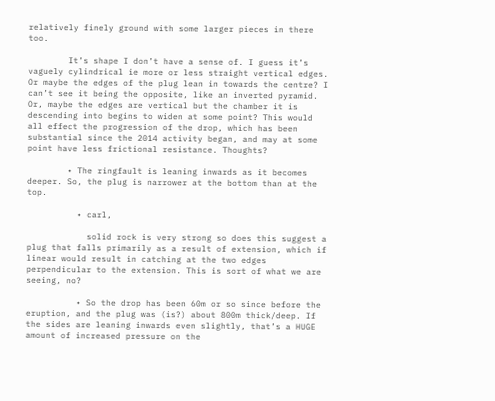relatively finely ground with some larger pieces in there too.

        It’s shape I don’t have a sense of. I guess it’s vaguely cylindrical ie more or less straight vertical edges. Or maybe the edges of the plug lean in towards the centre? I can’t see it being the opposite, like an inverted pyramid. Or, maybe the edges are vertical but the chamber it is descending into begins to widen at some point? This would all effect the progression of the drop, which has been substantial since the 2014 activity began, and may at some point have less frictional resistance. Thoughts?

        • The ringfault is leaning inwards as it becomes deeper. So, the plug is narrower at the bottom than at the top.

          • carl,

            solid rock is very strong so does this suggest a plug that falls primarily as a result of extension, which if linear would result in catching at the two edges perpendicular to the extension. This is sort of what we are seeing, no?

          • So the drop has been 60m or so since before the eruption, and the plug was (is?) about 800m thick/deep. If the sides are leaning inwards even slightly, that’s a HUGE amount of increased pressure on the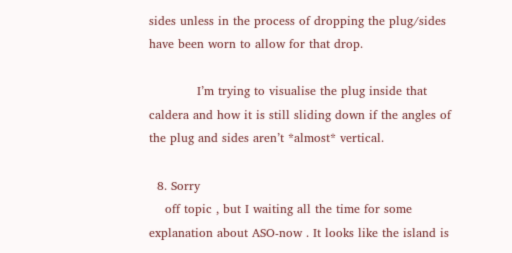sides unless in the process of dropping the plug/sides have been worn to allow for that drop.

            I’m trying to visualise the plug inside that caldera and how it is still sliding down if the angles of the plug and sides aren’t *almost* vertical.

  8. Sorry
    off topic , but I waiting all the time for some explanation about ASO-now . It looks like the island is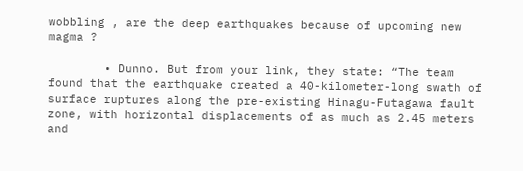wobbling , are the deep earthquakes because of upcoming new magma ?

        • Dunno. But from your link, they state: “The team found that the earthquake created a 40-kilometer-long swath of surface ruptures along the pre-existing Hinagu-Futagawa fault zone, with horizontal displacements of as much as 2.45 meters and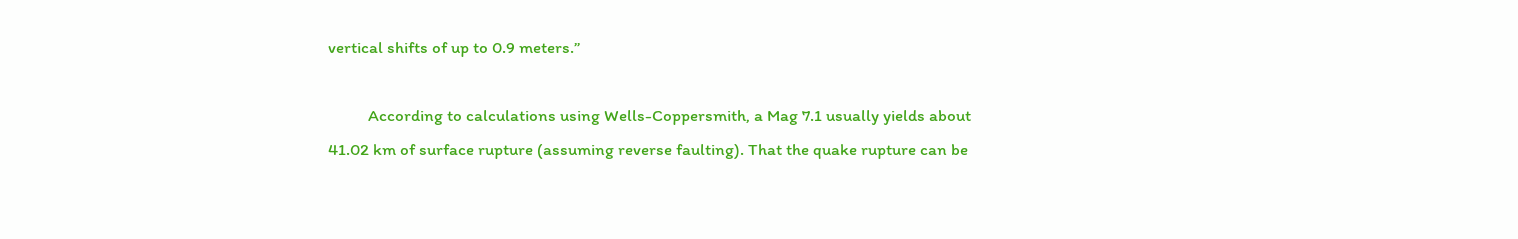vertical shifts of up to 0.9 meters.”

          According to calculations using Wells-Coppersmith, a Mag 7.1 usually yields about 41.02 km of surface rupture (assuming reverse faulting). That the quake rupture can be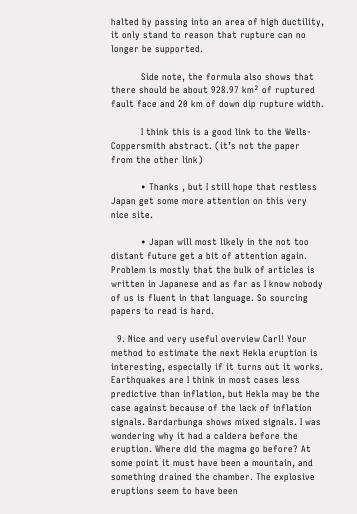halted by passing into an area of high ductility, it only stand to reason that rupture can no longer be supported.

          Side note, the formula also shows that there should be about 928.97 km² of ruptured fault face and 20 km of down dip rupture width.

          I think this is a good link to the Wells-Coppersmith abstract. (it’s not the paper from the other link)

          • Thanks , but I still hope that restless Japan get some more attention on this very nice site.

          • Japan will most likely in the not too distant future get a bit of attention again. Problem is mostly that the bulk of articles is written in Japanese and as far as I know nobody of us is fluent in that language. So sourcing papers to read is hard.

  9. Nice and very useful overview Carl! Your method to estimate the next Hekla eruption is interesting, especially if it turns out it works. Earthquakes are I think in most cases less predictive than inflation, but Hekla may be the case against because of the lack of inflation signals. Bardarbunga shows mixed signals. I was wondering why it had a caldera before the eruption. Where did the magma go before? At some point it must have been a mountain, and something drained the chamber. The explosive eruptions seem to have been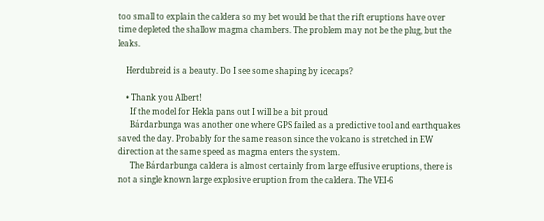too small to explain the caldera so my bet would be that the rift eruptions have over time depleted the shallow magma chambers. The problem may not be the plug, but the leaks.

    Herdubreid is a beauty. Do I see some shaping by icecaps?

    • Thank you Albert!
      If the model for Hekla pans out I will be a bit proud
      Bárdarbunga was another one where GPS failed as a predictive tool and earthquakes saved the day. Probably for the same reason since the volcano is stretched in EW direction at the same speed as magma enters the system.
      The Bárdarbunga caldera is almost certainly from large effusive eruptions, there is not a single known large explosive eruption from the caldera. The VEI-6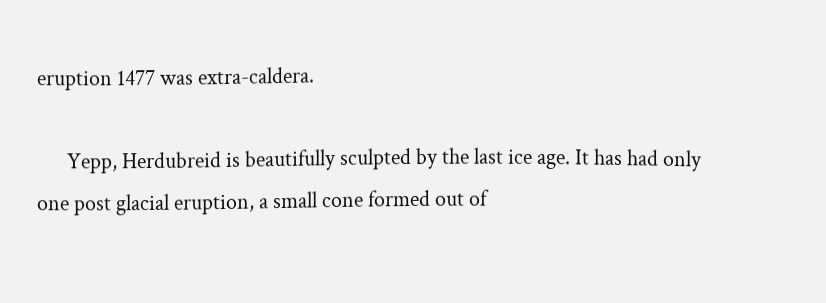eruption 1477 was extra-caldera.

      Yepp, Herdubreid is beautifully sculpted by the last ice age. It has had only one post glacial eruption, a small cone formed out of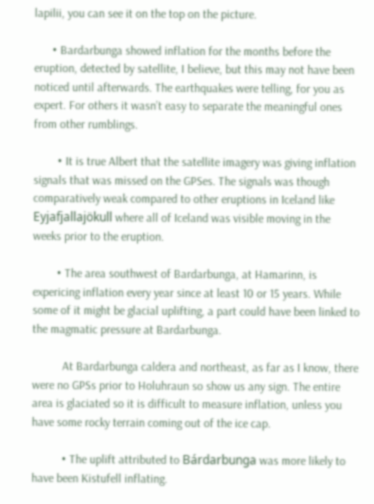lapilii, you can see it on the top on the picture.

      • Bardarbunga showed inflation for the months before the eruption, detected by satellite, I believe, but this may not have been noticed until afterwards. The earthquakes were telling, for you as expert. For others it wasn’t easy to separate the meaningful ones from other rumblings.

        • It is true Albert that the satellite imagery was giving inflation signals that was missed on the GPSes. The signals was though comparatively weak compared to other eruptions in Iceland like Eyjafjallajökull where all of Iceland was visible moving in the weeks prior to the eruption.

        • The area southwest of Bardarbunga, at Hamarinn, is expericing inflation every year since at least 10 or 15 years. While some of it might be glacial uplifting, a part could have been linked to the magmatic pressure at Bardarbunga.

          At Bardarbunga caldera and northeast, as far as I know, there were no GPSs prior to Holuhraun so show us any sign. The entire area is glaciated so it is difficult to measure inflation, unless you have some rocky terrain coming out of the ice cap.

          • The uplift attributed to Bárdarbunga was more likely to have been Kistufell inflating.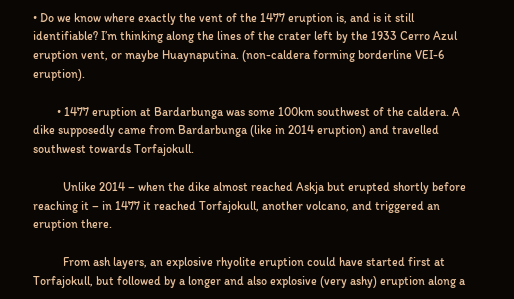• Do we know where exactly the vent of the 1477 eruption is, and is it still identifiable? I’m thinking along the lines of the crater left by the 1933 Cerro Azul eruption vent, or maybe Huaynaputina. (non-caldera forming borderline VEI-6 eruption).

        • 1477 eruption at Bardarbunga was some 100km southwest of the caldera. A dike supposedly came from Bardarbunga (like in 2014 eruption) and travelled southwest towards Torfajokull.

          Unlike 2014 – when the dike almost reached Askja but erupted shortly before reaching it – in 1477 it reached Torfajokull, another volcano, and triggered an eruption there.

          From ash layers, an explosive rhyolite eruption could have started first at Torfajokull, but followed by a longer and also explosive (very ashy) eruption along a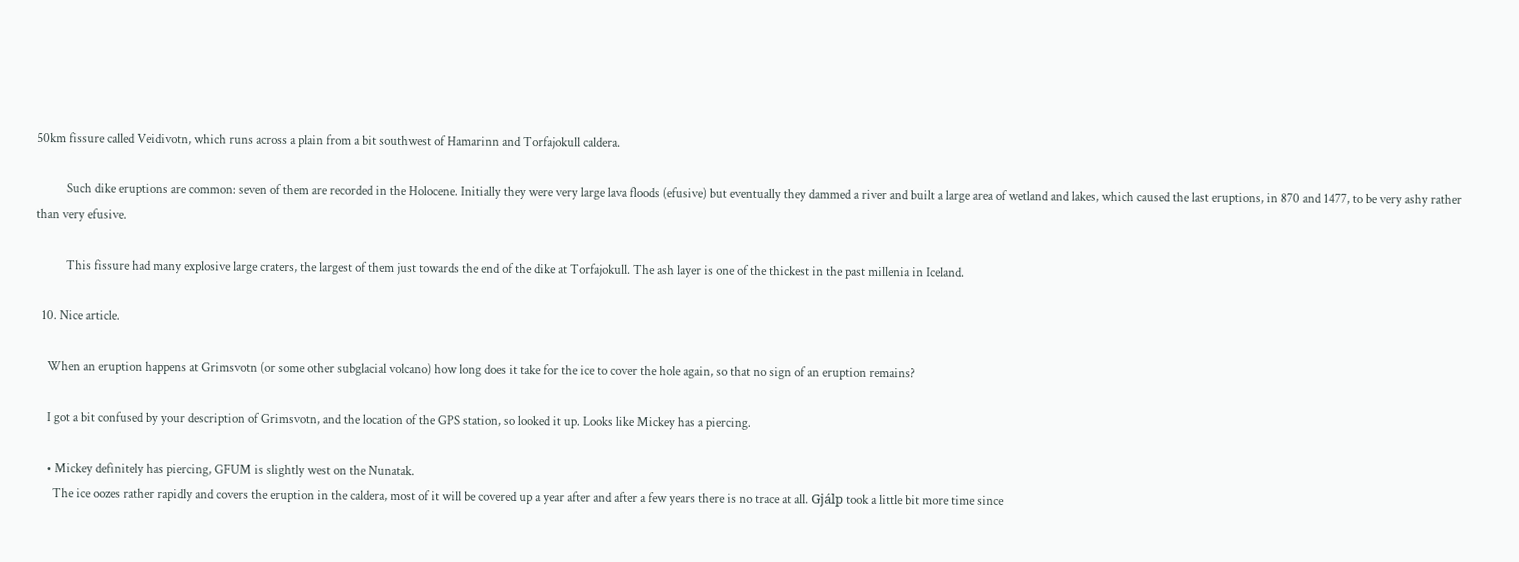50km fissure called Veidivotn, which runs across a plain from a bit southwest of Hamarinn and Torfajokull caldera.

          Such dike eruptions are common: seven of them are recorded in the Holocene. Initially they were very large lava floods (efusive) but eventually they dammed a river and built a large area of wetland and lakes, which caused the last eruptions, in 870 and 1477, to be very ashy rather than very efusive.

          This fissure had many explosive large craters, the largest of them just towards the end of the dike at Torfajokull. The ash layer is one of the thickest in the past millenia in Iceland.

  10. Nice article.

    When an eruption happens at Grimsvotn (or some other subglacial volcano) how long does it take for the ice to cover the hole again, so that no sign of an eruption remains?

    I got a bit confused by your description of Grimsvotn, and the location of the GPS station, so looked it up. Looks like Mickey has a piercing.

    • Mickey definitely has piercing, GFUM is slightly west on the Nunatak.
      The ice oozes rather rapidly and covers the eruption in the caldera, most of it will be covered up a year after and after a few years there is no trace at all. Gjálp took a little bit more time since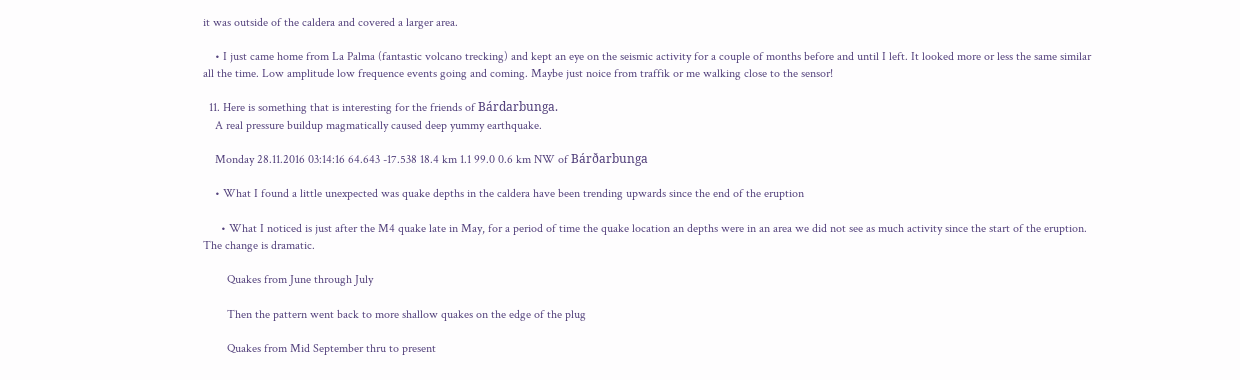it was outside of the caldera and covered a larger area.

    • I just came home from La Palma (fantastic volcano trecking) and kept an eye on the seismic activity for a couple of months before and until I left. It looked more or less the same similar all the time. Low amplitude low frequence events going and coming. Maybe just noice from traffik or me walking close to the sensor!

  11. Here is something that is interesting for the friends of Bárdarbunga.
    A real pressure buildup magmatically caused deep yummy earthquake.

    Monday 28.11.2016 03:14:16 64.643 -17.538 18.4 km 1.1 99.0 0.6 km NW of Bárðarbunga

    • What I found a little unexpected was quake depths in the caldera have been trending upwards since the end of the eruption

      • What I noticed is just after the M4 quake late in May, for a period of time the quake location an depths were in an area we did not see as much activity since the start of the eruption. The change is dramatic.

        Quakes from June through July

        Then the pattern went back to more shallow quakes on the edge of the plug

        Quakes from Mid September thru to present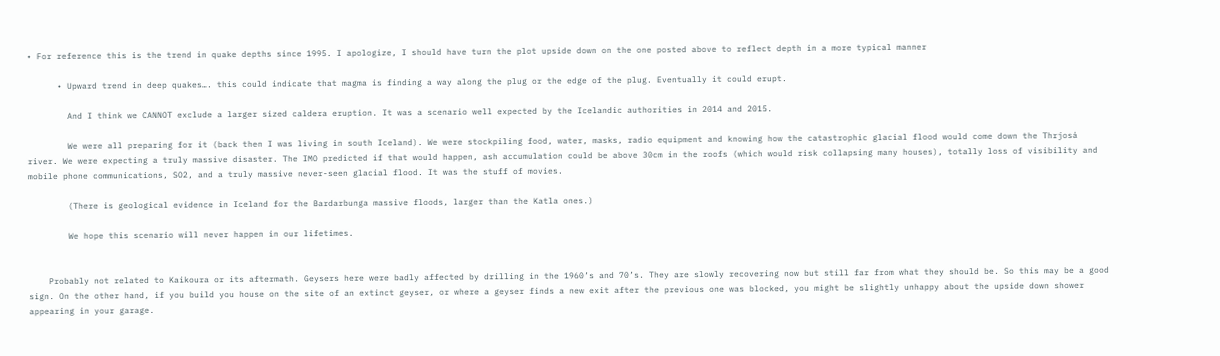• For reference this is the trend in quake depths since 1995. I apologize, I should have turn the plot upside down on the one posted above to reflect depth in a more typical manner

      • Upward trend in deep quakes…. this could indicate that magma is finding a way along the plug or the edge of the plug. Eventually it could erupt.

        And I think we CANNOT exclude a larger sized caldera eruption. It was a scenario well expected by the Icelandic authorities in 2014 and 2015.

        We were all preparing for it (back then I was living in south Iceland). We were stockpiling food, water, masks, radio equipment and knowing how the catastrophic glacial flood would come down the Thrjosá river. We were expecting a truly massive disaster. The IMO predicted if that would happen, ash accumulation could be above 30cm in the roofs (which would risk collapsing many houses), totally loss of visibility and mobile phone communications, SO2, and a truly massive never-seen glacial flood. It was the stuff of movies.

        (There is geological evidence in Iceland for the Bardarbunga massive floods, larger than the Katla ones.)

        We hope this scenario will never happen in our lifetimes.


    Probably not related to Kaikoura or its aftermath. Geysers here were badly affected by drilling in the 1960’s and 70’s. They are slowly recovering now but still far from what they should be. So this may be a good sign. On the other hand, if you build you house on the site of an extinct geyser, or where a geyser finds a new exit after the previous one was blocked, you might be slightly unhappy about the upside down shower appearing in your garage.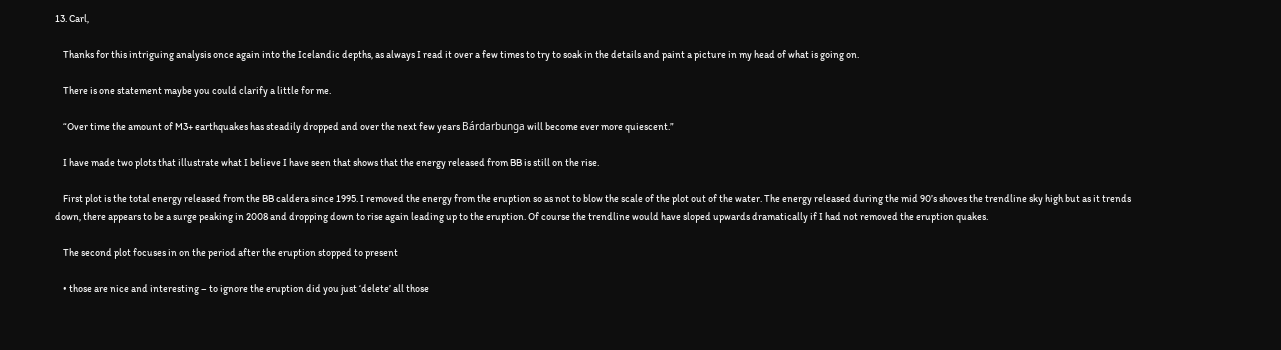13. Carl,

    Thanks for this intriguing analysis once again into the Icelandic depths, as always I read it over a few times to try to soak in the details and paint a picture in my head of what is going on.

    There is one statement maybe you could clarify a little for me.

    “Over time the amount of M3+ earthquakes has steadily dropped and over the next few years Bárdarbunga will become ever more quiescent.”

    I have made two plots that illustrate what I believe I have seen that shows that the energy released from BB is still on the rise.

    First plot is the total energy released from the BB caldera since 1995. I removed the energy from the eruption so as not to blow the scale of the plot out of the water. The energy released during the mid 90’s shoves the trendline sky high but as it trends down, there appears to be a surge peaking in 2008 and dropping down to rise again leading up to the eruption. Of course the trendline would have sloped upwards dramatically if I had not removed the eruption quakes.

    The second plot focuses in on the period after the eruption stopped to present

    • those are nice and interesting – to ignore the eruption did you just ‘delete’ all those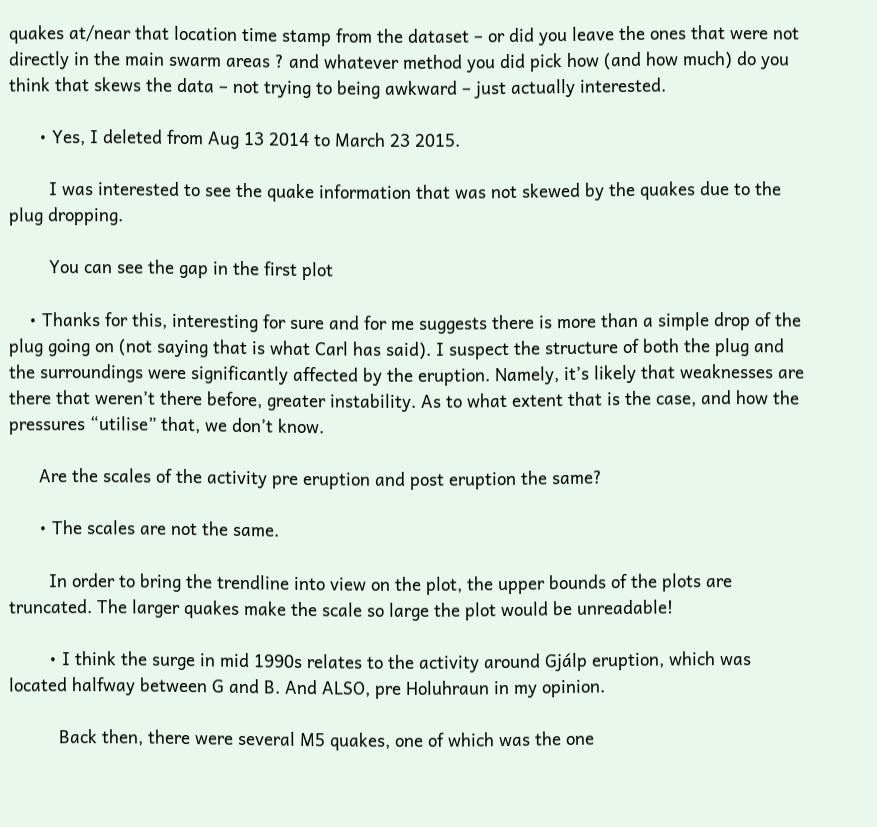quakes at/near that location time stamp from the dataset – or did you leave the ones that were not directly in the main swarm areas ? and whatever method you did pick how (and how much) do you think that skews the data – not trying to being awkward – just actually interested.

      • Yes, I deleted from Aug 13 2014 to March 23 2015.

        I was interested to see the quake information that was not skewed by the quakes due to the plug dropping.

        You can see the gap in the first plot

    • Thanks for this, interesting for sure and for me suggests there is more than a simple drop of the plug going on (not saying that is what Carl has said). I suspect the structure of both the plug and the surroundings were significantly affected by the eruption. Namely, it’s likely that weaknesses are there that weren’t there before, greater instability. As to what extent that is the case, and how the pressures “utilise” that, we don’t know.

      Are the scales of the activity pre eruption and post eruption the same?

      • The scales are not the same.

        In order to bring the trendline into view on the plot, the upper bounds of the plots are truncated. The larger quakes make the scale so large the plot would be unreadable!

        • I think the surge in mid 1990s relates to the activity around Gjálp eruption, which was located halfway between G and B. And ALSO, pre Holuhraun in my opinion.

          Back then, there were several M5 quakes, one of which was the one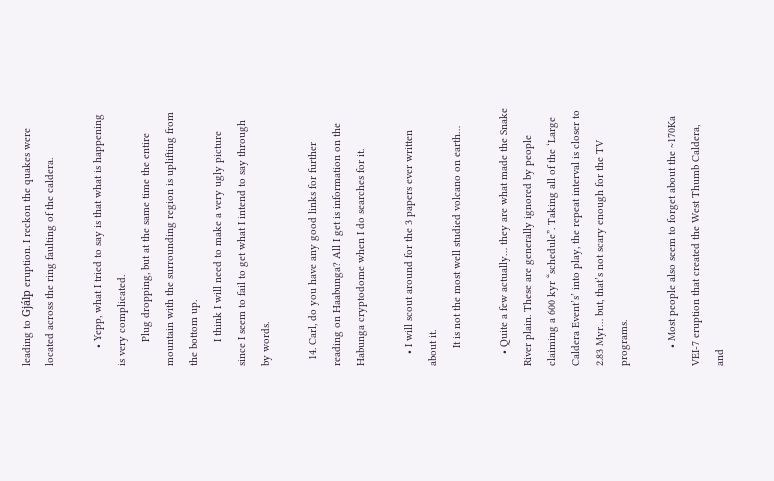leading to Gjálp eruption. I reckon the quakes were located across the ring faulting of the caldera.

      • Yepp, what I tried to say is that what is happening is very complicated.
        Plug dropping, but at the same time the entire mountain with the surrounding region is uplifting from the bottom up.
        I think I will need to make a very ugly picture since I seem to fail to get what I intend to say through by words.

  14. Carl, do you have any good links for further reading on Haabunga? All I get is information on the Habunga cryptodome when I do searches for it.

    • I will scout around for the 3 papers ever written about it.
      It is not the most well studied volcano on earth…

    • Quite a few actually… they are what made the Snake River plain. These are generally ignored by people claiming a 600 kyr “schedule”. Taking all of the ‘Large Caldera Event’s’ into play, the repeat interval is closer to 2.83 Myr… but, that’s not scary enough for the TV programs.

      • Most people also seem to forget about the ~170Ka VEI-7 eruption that created the West Thumb Caldera, and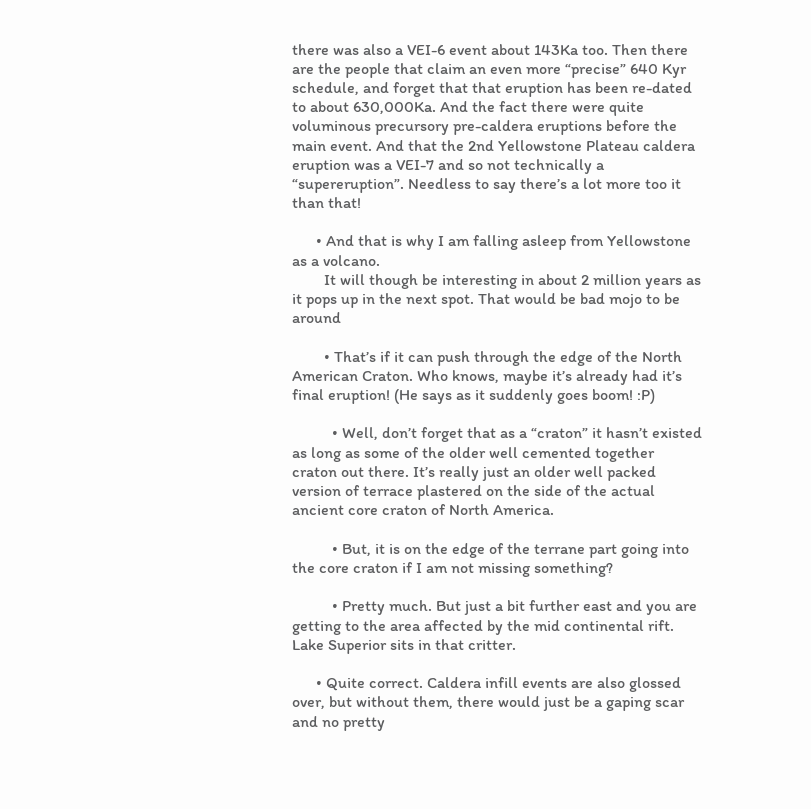there was also a VEI-6 event about 143Ka too. Then there are the people that claim an even more “precise” 640 Kyr schedule, and forget that that eruption has been re-dated to about 630,000Ka. And the fact there were quite voluminous precursory pre-caldera eruptions before the main event. And that the 2nd Yellowstone Plateau caldera eruption was a VEI-7 and so not technically a “supereruption”. Needless to say there’s a lot more too it than that!

      • And that is why I am falling asleep from Yellowstone as a volcano.
        It will though be interesting in about 2 million years as it pops up in the next spot. That would be bad mojo to be around

        • That’s if it can push through the edge of the North American Craton. Who knows, maybe it’s already had it’s final eruption! (He says as it suddenly goes boom! :P)

          • Well, don’t forget that as a “craton” it hasn’t existed as long as some of the older well cemented together craton out there. It’s really just an older well packed version of terrace plastered on the side of the actual ancient core craton of North America.

          • But, it is on the edge of the terrane part going into the core craton if I am not missing something?

          • Pretty much. But just a bit further east and you are getting to the area affected by the mid continental rift. Lake Superior sits in that critter.

      • Quite correct. Caldera infill events are also glossed over, but without them, there would just be a gaping scar and no pretty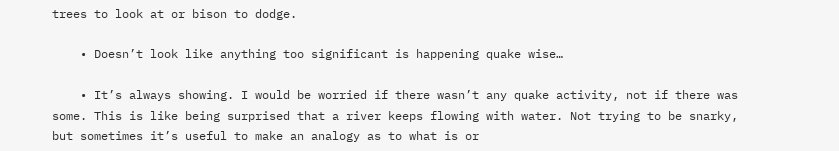trees to look at or bison to dodge.

    • Doesn’t look like anything too significant is happening quake wise…

    • It’s always showing. I would be worried if there wasn’t any quake activity, not if there was some. This is like being surprised that a river keeps flowing with water. Not trying to be snarky, but sometimes it’s useful to make an analogy as to what is or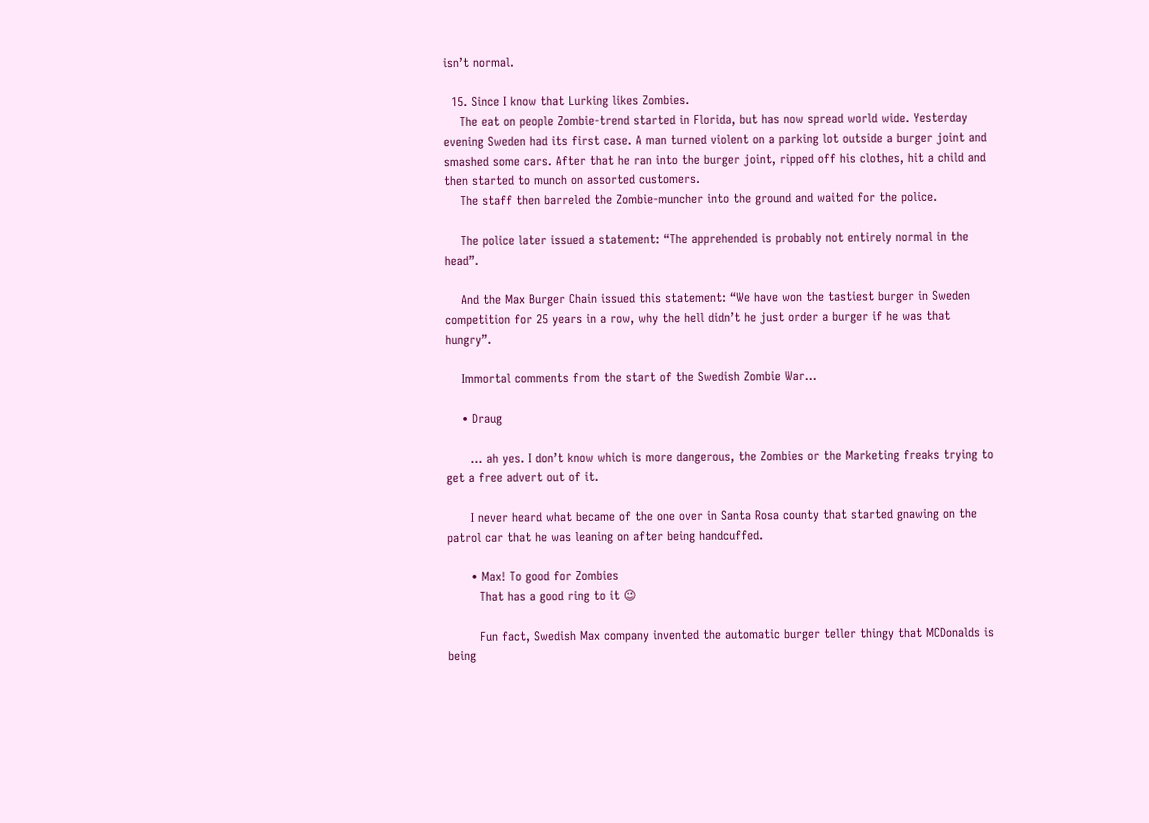isn’t normal.

  15. Since I know that Lurking likes Zombies.
    The eat on people Zombie-trend started in Florida, but has now spread world wide. Yesterday evening Sweden had its first case. A man turned violent on a parking lot outside a burger joint and smashed some cars. After that he ran into the burger joint, ripped off his clothes, hit a child and then started to munch on assorted customers.
    The staff then barreled the Zombie-muncher into the ground and waited for the police.

    The police later issued a statement: “The apprehended is probably not entirely normal in the head”.

    And the Max Burger Chain issued this statement: “We have won the tastiest burger in Sweden competition for 25 years in a row, why the hell didn’t he just order a burger if he was that hungry”.

    Immortal comments from the start of the Swedish Zombie War…

    • Draug

      … ah yes. I don’t know which is more dangerous, the Zombies or the Marketing freaks trying to get a free advert out of it.

      I never heard what became of the one over in Santa Rosa county that started gnawing on the patrol car that he was leaning on after being handcuffed.

      • Max! To good for Zombies
        That has a good ring to it 😉

        Fun fact, Swedish Max company invented the automatic burger teller thingy that MCDonalds is being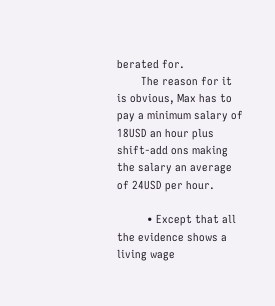berated for.
        The reason for it is obvious, Max has to pay a minimum salary of 18USD an hour plus shift-add ons making the salary an average of 24USD per hour.

          • Except that all the evidence shows a living wage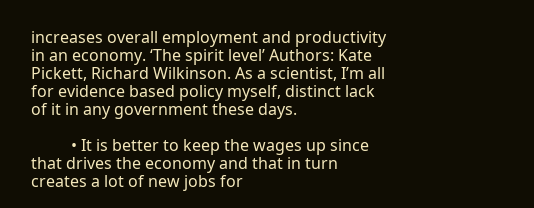increases overall employment and productivity in an economy. ‘The spirit level’ Authors: Kate Pickett, Richard Wilkinson. As a scientist, I’m all for evidence based policy myself, distinct lack of it in any government these days.

          • It is better to keep the wages up since that drives the economy and that in turn creates a lot of new jobs for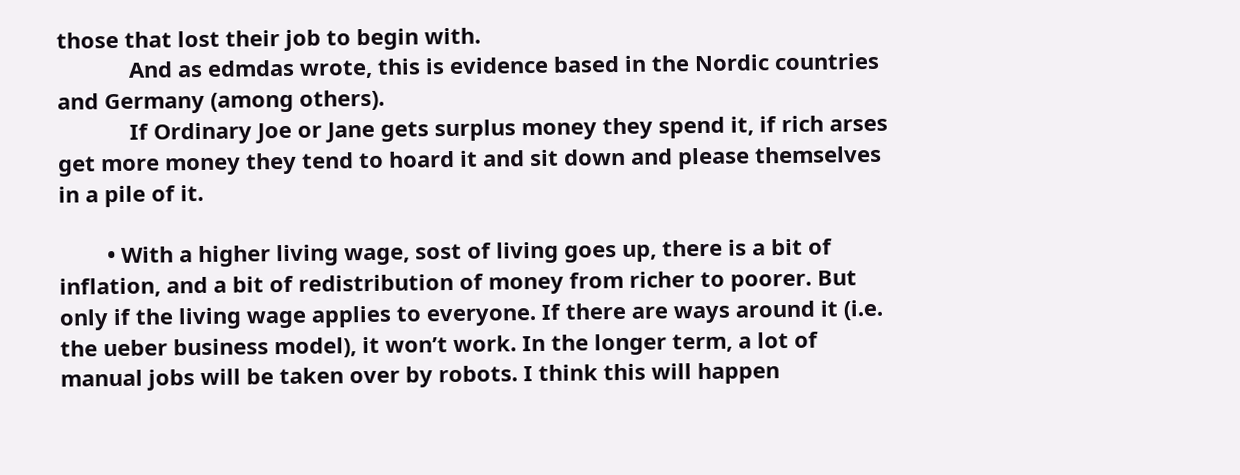those that lost their job to begin with.
            And as edmdas wrote, this is evidence based in the Nordic countries and Germany (among others).
            If Ordinary Joe or Jane gets surplus money they spend it, if rich arses get more money they tend to hoard it and sit down and please themselves in a pile of it.

        • With a higher living wage, sost of living goes up, there is a bit of inflation, and a bit of redistribution of money from richer to poorer. But only if the living wage applies to everyone. If there are ways around it (i.e. the ueber business model), it won’t work. In the longer term, a lot of manual jobs will be taken over by robots. I think this will happen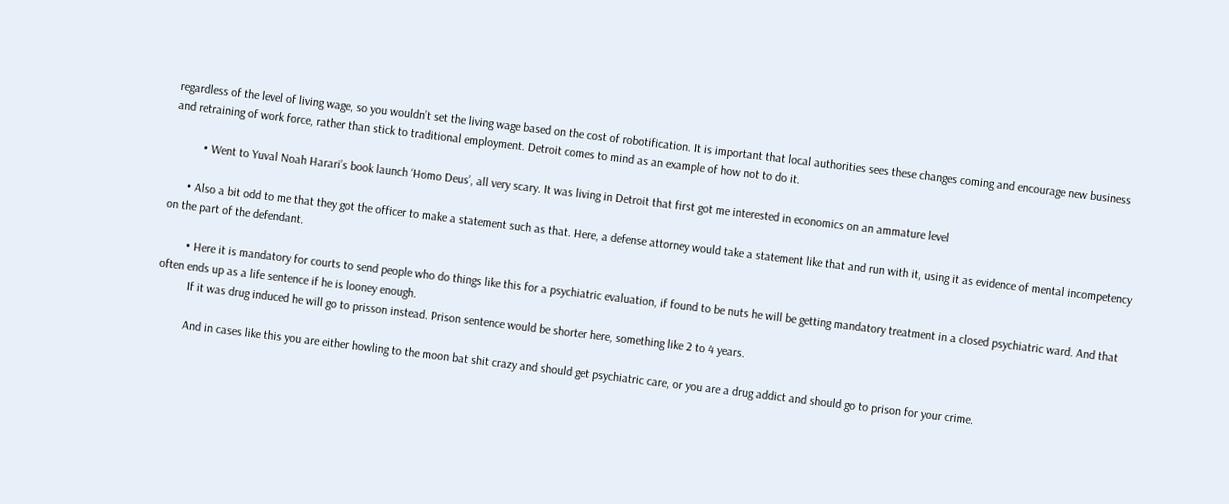regardless of the level of living wage, so you wouldn’t set the living wage based on the cost of robotification. It is important that local authorities sees these changes coming and encourage new business and retraining of work force, rather than stick to traditional employment. Detroit comes to mind as an example of how not to do it.

          • Went to Yuval Noah Harari’s book launch ‘Homo Deus’, all very scary. It was living in Detroit that first got me interested in economics on an ammature level

      • Also a bit odd to me that they got the officer to make a statement such as that. Here, a defense attorney would take a statement like that and run with it, using it as evidence of mental incompetency on the part of the defendant.

        • Here it is mandatory for courts to send people who do things like this for a psychiatric evaluation, if found to be nuts he will be getting mandatory treatment in a closed psychiatric ward. And that often ends up as a life sentence if he is looney enough.
          If it was drug induced he will go to prisson instead. Prison sentence would be shorter here, something like 2 to 4 years.

          And in cases like this you are either howling to the moon bat shit crazy and should get psychiatric care, or you are a drug addict and should go to prison for your crime.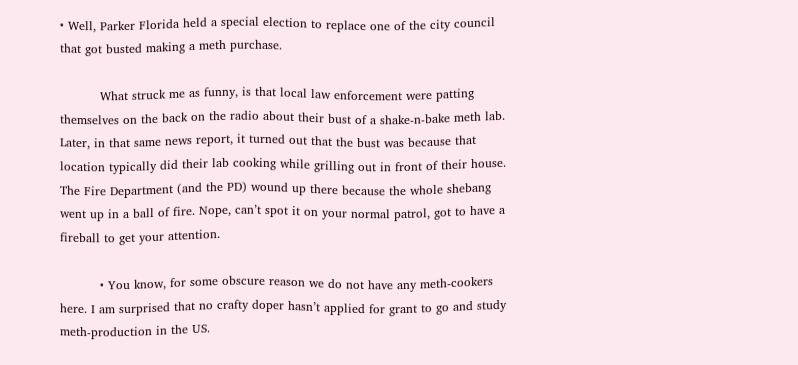• Well, Parker Florida held a special election to replace one of the city council that got busted making a meth purchase.

          What struck me as funny, is that local law enforcement were patting themselves on the back on the radio about their bust of a shake-n-bake meth lab. Later, in that same news report, it turned out that the bust was because that location typically did their lab cooking while grilling out in front of their house. The Fire Department (and the PD) wound up there because the whole shebang went up in a ball of fire. Nope, can’t spot it on your normal patrol, got to have a fireball to get your attention.

          • You know, for some obscure reason we do not have any meth-cookers here. I am surprised that no crafty doper hasn’t applied for grant to go and study meth-production in the US.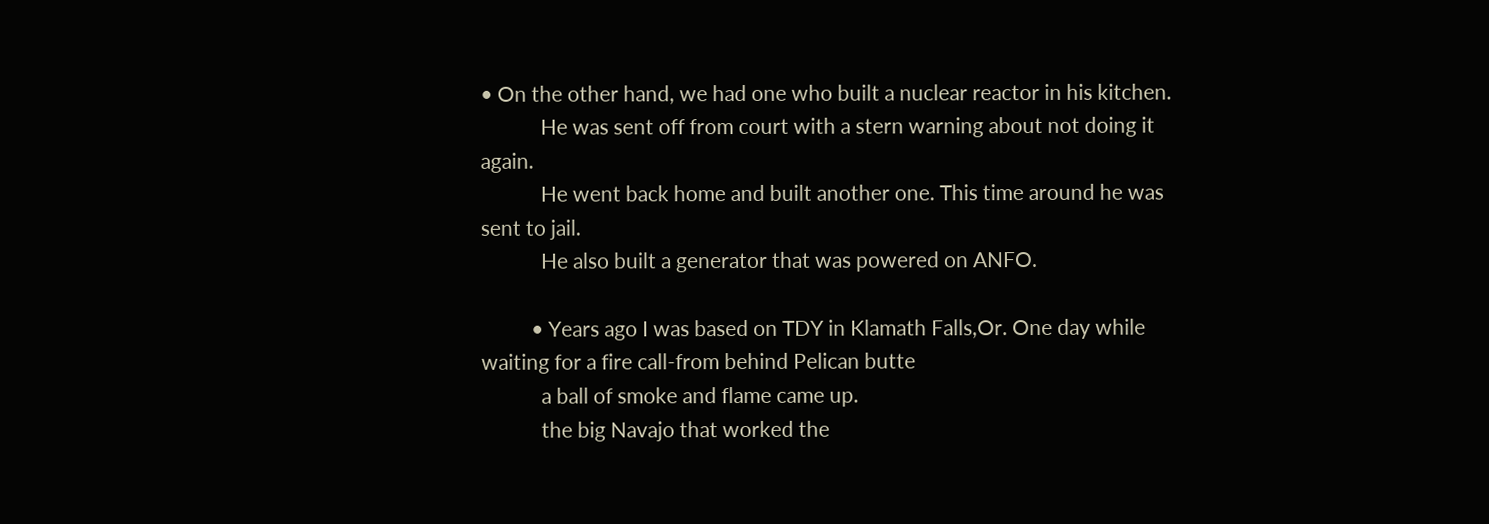• On the other hand, we had one who built a nuclear reactor in his kitchen.
            He was sent off from court with a stern warning about not doing it again.
            He went back home and built another one. This time around he was sent to jail.
            He also built a generator that was powered on ANFO.

          • Years ago I was based on TDY in Klamath Falls,Or. One day while waiting for a fire call-from behind Pelican butte
            a ball of smoke and flame came up.
            the big Navajo that worked the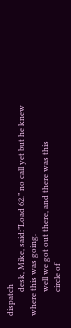dispatch
            desk, Mike, said:”Load 62.” no call yet but he knew where this was going.
            well we got out there, and there was this
            circle of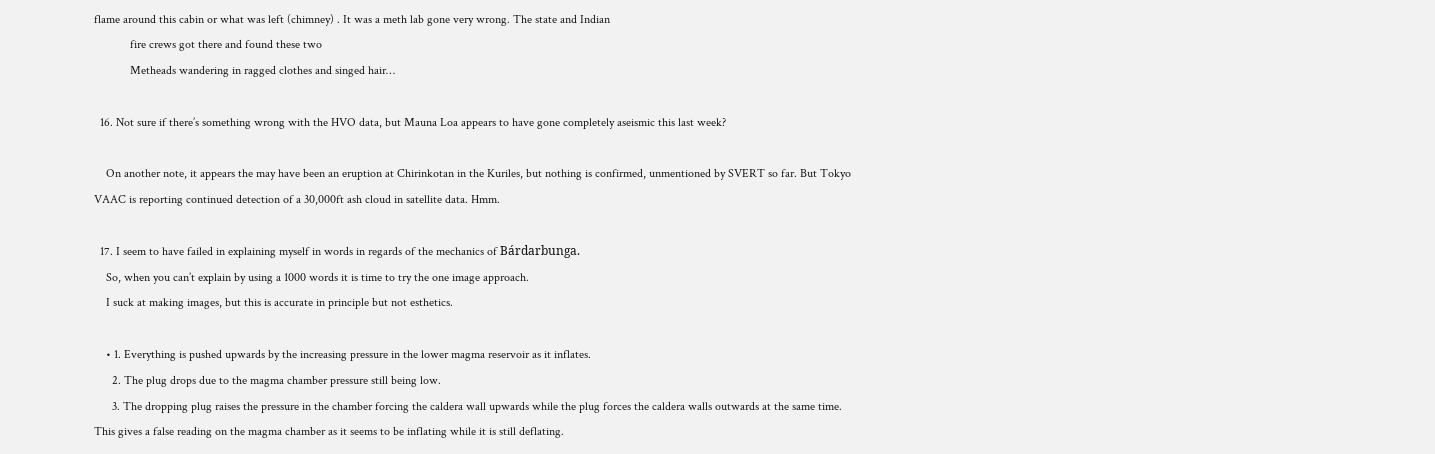flame around this cabin or what was left (chimney) . It was a meth lab gone very wrong. The state and Indian
            fire crews got there and found these two
            Metheads wandering in ragged clothes and singed hair…

  16. Not sure if there’s something wrong with the HVO data, but Mauna Loa appears to have gone completely aseismic this last week?

    On another note, it appears the may have been an eruption at Chirinkotan in the Kuriles, but nothing is confirmed, unmentioned by SVERT so far. But Tokyo VAAC is reporting continued detection of a 30,000ft ash cloud in satellite data. Hmm.

  17. I seem to have failed in explaining myself in words in regards of the mechanics of Bárdarbunga.
    So, when you can’t explain by using a 1000 words it is time to try the one image approach.
    I suck at making images, but this is accurate in principle but not esthetics.

    • 1. Everything is pushed upwards by the increasing pressure in the lower magma reservoir as it inflates.
      2. The plug drops due to the magma chamber pressure still being low.
      3. The dropping plug raises the pressure in the chamber forcing the caldera wall upwards while the plug forces the caldera walls outwards at the same time. This gives a false reading on the magma chamber as it seems to be inflating while it is still deflating.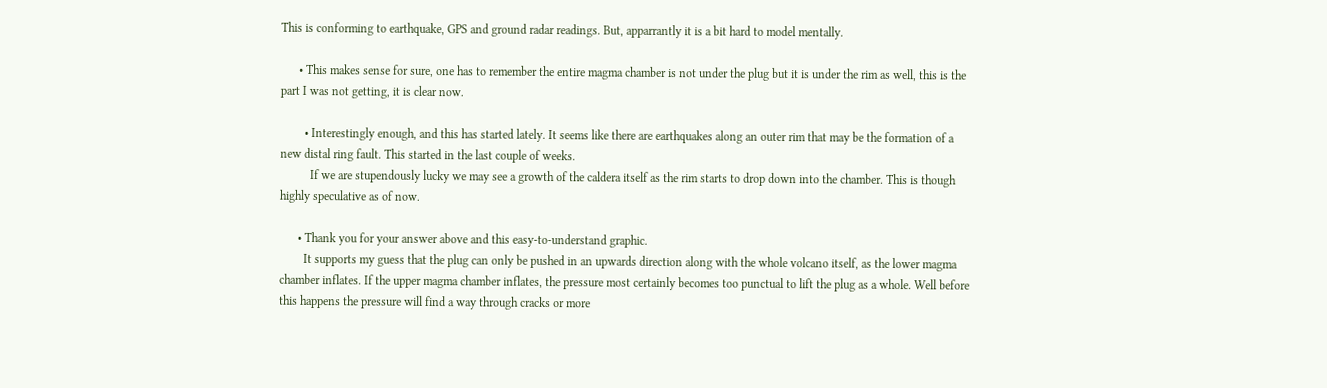This is conforming to earthquake, GPS and ground radar readings. But, apparrantly it is a bit hard to model mentally.

      • This makes sense for sure, one has to remember the entire magma chamber is not under the plug but it is under the rim as well, this is the part I was not getting, it is clear now.

        • Interestingly enough, and this has started lately. It seems like there are earthquakes along an outer rim that may be the formation of a new distal ring fault. This started in the last couple of weeks.
          If we are stupendously lucky we may see a growth of the caldera itself as the rim starts to drop down into the chamber. This is though highly speculative as of now.

      • Thank you for your answer above and this easy-to-understand graphic.
        It supports my guess that the plug can only be pushed in an upwards direction along with the whole volcano itself, as the lower magma chamber inflates. If the upper magma chamber inflates, the pressure most certainly becomes too punctual to lift the plug as a whole. Well before this happens the pressure will find a way through cracks or more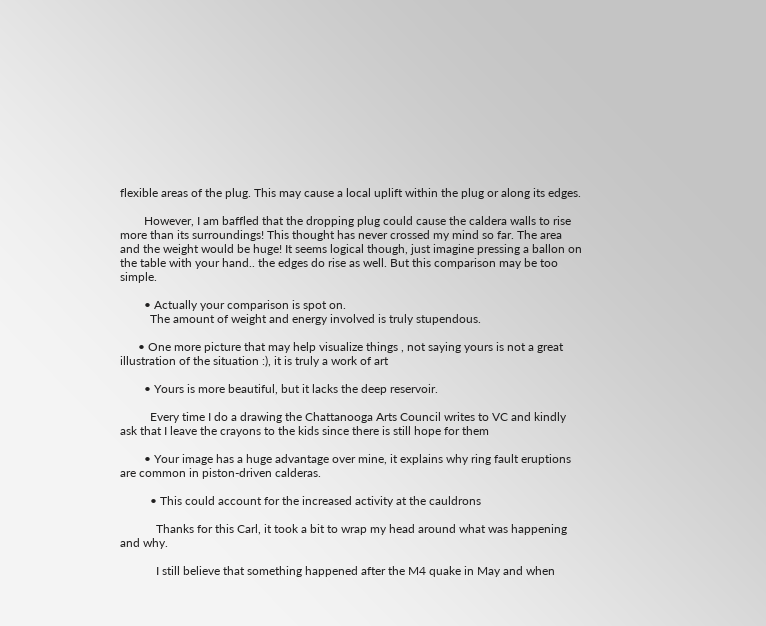flexible areas of the plug. This may cause a local uplift within the plug or along its edges.

        However, I am baffled that the dropping plug could cause the caldera walls to rise more than its surroundings! This thought has never crossed my mind so far. The area and the weight would be huge! It seems logical though, just imagine pressing a ballon on the table with your hand.. the edges do rise as well. But this comparison may be too simple.

        • Actually your comparison is spot on.
          The amount of weight and energy involved is truly stupendous.

      • One more picture that may help visualize things , not saying yours is not a great illustration of the situation :), it is truly a work of art

        • Yours is more beautiful, but it lacks the deep reservoir.

          Every time I do a drawing the Chattanooga Arts Council writes to VC and kindly ask that I leave the crayons to the kids since there is still hope for them

        • Your image has a huge advantage over mine, it explains why ring fault eruptions are common in piston-driven calderas.

          • This could account for the increased activity at the cauldrons

            Thanks for this Carl, it took a bit to wrap my head around what was happening and why.

            I still believe that something happened after the M4 quake in May and when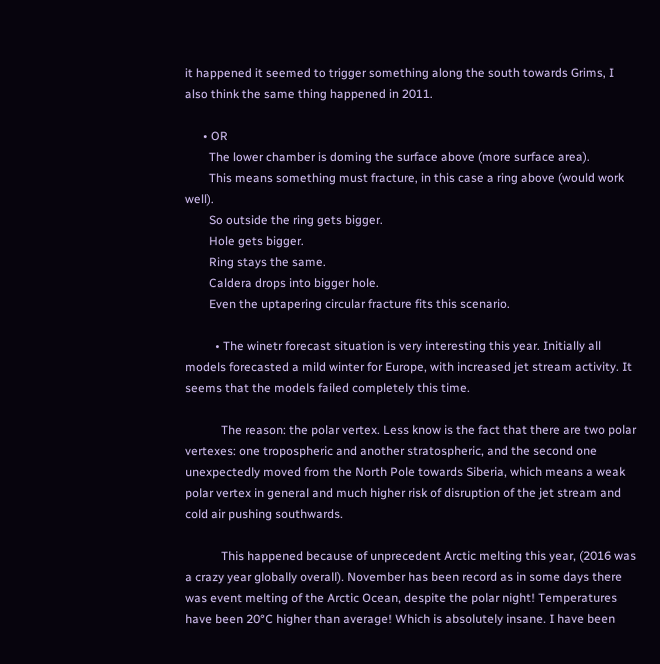it happened it seemed to trigger something along the south towards Grims, I also think the same thing happened in 2011.

      • OR
        The lower chamber is doming the surface above (more surface area).
        This means something must fracture, in this case a ring above (would work well).
        So outside the ring gets bigger.
        Hole gets bigger.
        Ring stays the same.
        Caldera drops into bigger hole.
        Even the uptapering circular fracture fits this scenario.

          • The winetr forecast situation is very interesting this year. Initially all models forecasted a mild winter for Europe, with increased jet stream activity. It seems that the models failed completely this time.

            The reason: the polar vertex. Less know is the fact that there are two polar vertexes: one tropospheric and another stratospheric, and the second one unexpectedly moved from the North Pole towards Siberia, which means a weak polar vertex in general and much higher risk of disruption of the jet stream and cold air pushing southwards.

            This happened because of unprecedent Arctic melting this year, (2016 was a crazy year globally overall). November has been record as in some days there was event melting of the Arctic Ocean, despite the polar night! Temperatures have been 20°C higher than average! Which is absolutely insane. I have been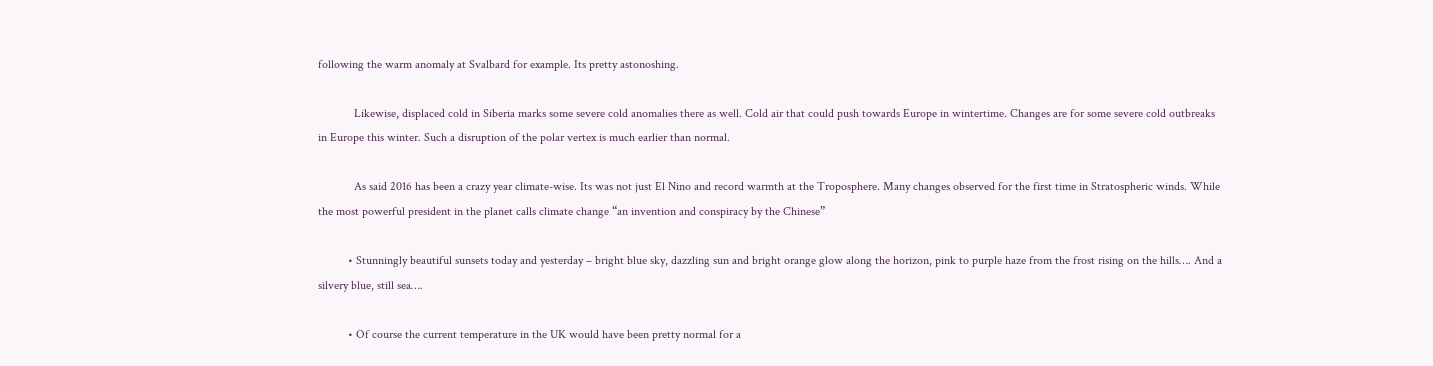following the warm anomaly at Svalbard for example. Its pretty astonoshing.

            Likewise, displaced cold in Siberia marks some severe cold anomalies there as well. Cold air that could push towards Europe in wintertime. Changes are for some severe cold outbreaks in Europe this winter. Such a disruption of the polar vertex is much earlier than normal.

            As said 2016 has been a crazy year climate-wise. Its was not just El Nino and record warmth at the Troposphere. Many changes observed for the first time in Stratospheric winds. While the most powerful president in the planet calls climate change “an invention and conspiracy by the Chinese”

          • Stunningly beautiful sunsets today and yesterday – bright blue sky, dazzling sun and bright orange glow along the horizon, pink to purple haze from the frost rising on the hills…. And a silvery blue, still sea….

          • Of course the current temperature in the UK would have been pretty normal for a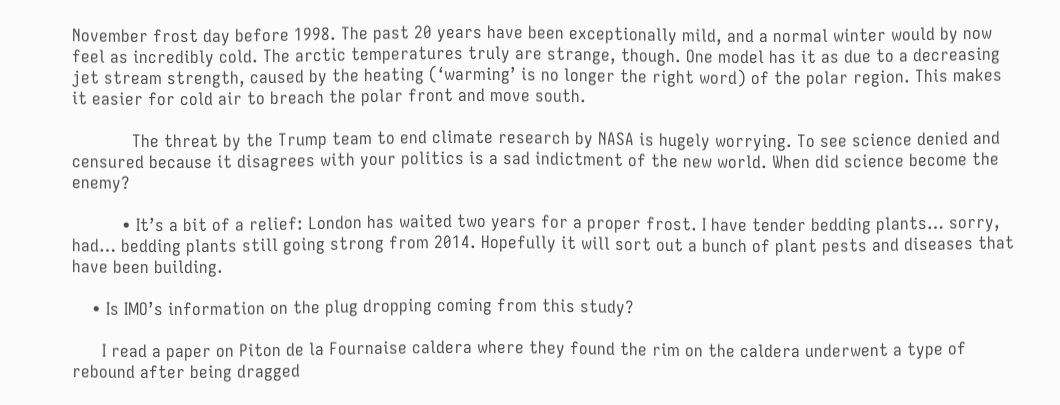November frost day before 1998. The past 20 years have been exceptionally mild, and a normal winter would by now feel as incredibly cold. The arctic temperatures truly are strange, though. One model has it as due to a decreasing jet stream strength, caused by the heating (‘warming’ is no longer the right word) of the polar region. This makes it easier for cold air to breach the polar front and move south.

            The threat by the Trump team to end climate research by NASA is hugely worrying. To see science denied and censured because it disagrees with your politics is a sad indictment of the new world. When did science become the enemy?

          • It’s a bit of a relief: London has waited two years for a proper frost. I have tender bedding plants… sorry, had… bedding plants still going strong from 2014. Hopefully it will sort out a bunch of plant pests and diseases that have been building.

    • Is IMO’s information on the plug dropping coming from this study?

      I read a paper on Piton de la Fournaise caldera where they found the rim on the caldera underwent a type of rebound after being dragged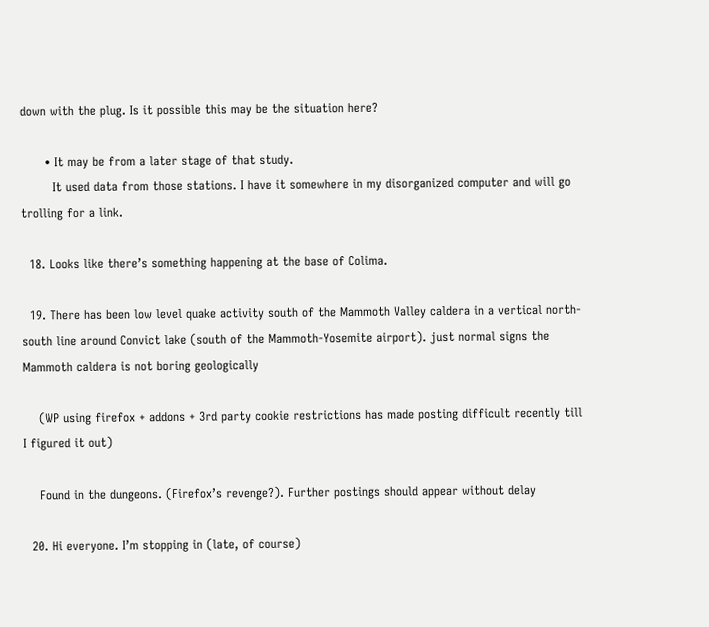down with the plug. Is it possible this may be the situation here?

      • It may be from a later stage of that study.
        It used data from those stations. I have it somewhere in my disorganized computer and will go trolling for a link.

  18. Looks like there’s something happening at the base of Colima.

  19. There has been low level quake activity south of the Mammoth Valley caldera in a vertical north-south line around Convict lake (south of the Mammoth-Yosemite airport). just normal signs the Mammoth caldera is not boring geologically

    (WP using firefox + addons + 3rd party cookie restrictions has made posting difficult recently till I figured it out)

    Found in the dungeons. (Firefox’s revenge?). Further postings should appear without delay

  20. Hi everyone. I’m stopping in (late, of course)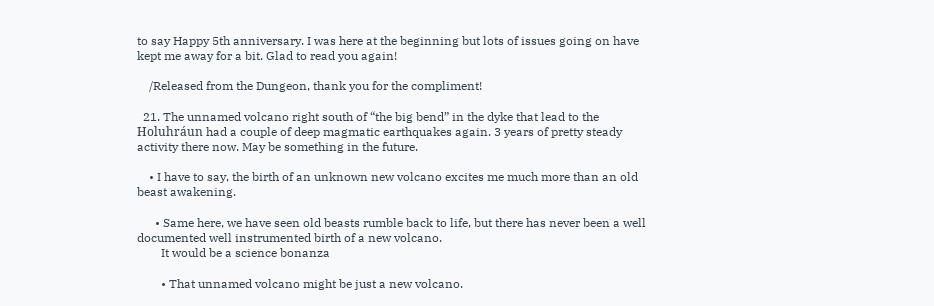to say Happy 5th anniversary. I was here at the beginning but lots of issues going on have kept me away for a bit. Glad to read you again!

    /Released from the Dungeon, thank you for the compliment!

  21. The unnamed volcano right south of “the big bend” in the dyke that lead to the Holuhráun had a couple of deep magmatic earthquakes again. 3 years of pretty steady activity there now. May be something in the future.

    • I have to say, the birth of an unknown new volcano excites me much more than an old beast awakening.

      • Same here, we have seen old beasts rumble back to life, but there has never been a well documented well instrumented birth of a new volcano.
        It would be a science bonanza

        • That unnamed volcano might be just a new volcano.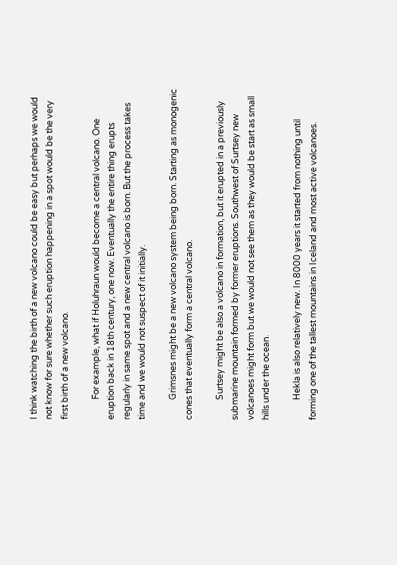I think watching the birth of a new volcano could be easy but perhaps we would not know for sure whether such eruption happening in a spot would be the very first birth of a new volcano.

          For example, what if Holuhraun would become a central volcano. One eruption back in 18th century, one now. Eventually the entire thing erupts regularly in same spot and a new central volcano is born. But the process takes time and we would not suspect of it initially.

          Grimsnes might be a new volcano system being born. Starting as monogenic cones that eventually form a central volcano.

          Surtsey might be also a volcano in formation, but it erupted in a previously submarine mountain formed by former eruptions. Southwest of Surtsey new volcanoes might form but we would not see them as they would be start as small hills under the ocean.

          Hekla is also relatively new. In 8000 years it started from nothing until forming one of the tallest mountains in Iceland and most active volcanoes.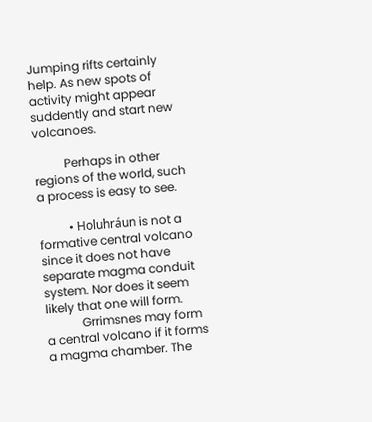Jumping rifts certainly help. As new spots of activity might appear suddently and start new volcanoes.

          Perhaps in other regions of the world, such a process is easy to see.

          • Holuhráun is not a formative central volcano since it does not have separate magma conduit system. Nor does it seem likely that one will form.
            Grrimsnes may form a central volcano if it forms a magma chamber. The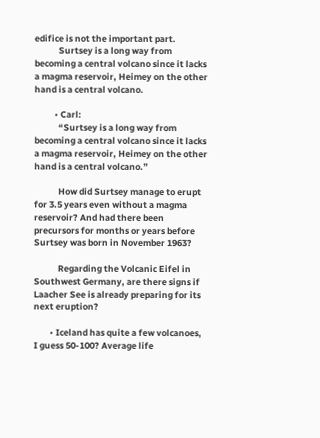edifice is not the important part.
            Surtsey is a long way from becoming a central volcano since it lacks a magma reservoir, Heimey on the other hand is a central volcano.

          • Carl:
            “Surtsey is a long way from becoming a central volcano since it lacks a magma reservoir, Heimey on the other hand is a central volcano.”

            How did Surtsey manage to erupt for 3.5 years even without a magma reservoir? And had there been precursors for months or years before Surtsey was born in November 1963?

            Regarding the Volcanic Eifel in Southwest Germany, are there signs if Laacher See is already preparing for its next eruption?

        • Iceland has quite a few volcanoes, I guess 50-100? Average life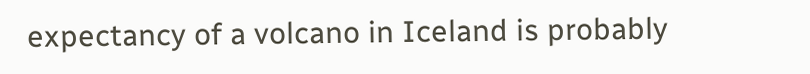expectancy of a volcano in Iceland is probably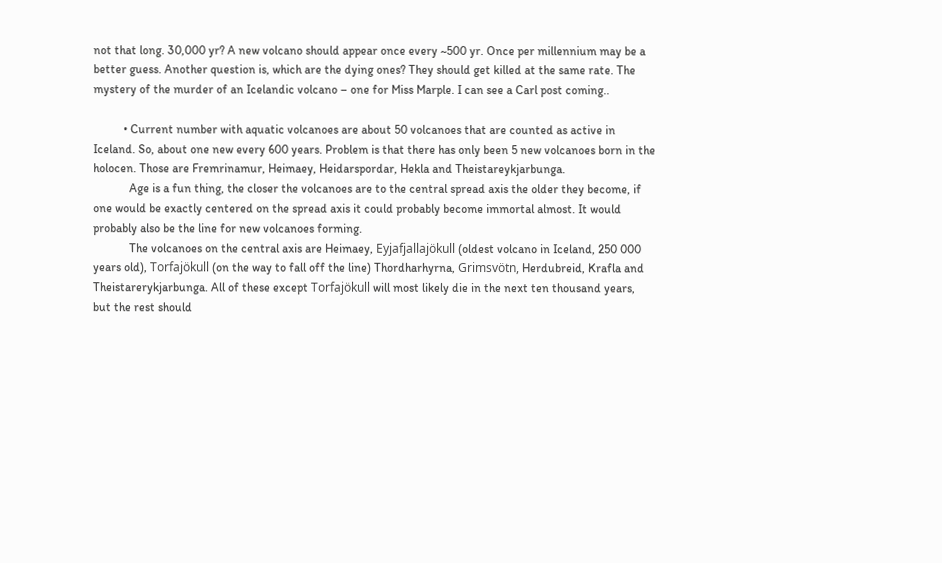not that long. 30,000 yr? A new volcano should appear once every ~500 yr. Once per millennium may be a better guess. Another question is, which are the dying ones? They should get killed at the same rate. The mystery of the murder of an Icelandic volcano – one for Miss Marple. I can see a Carl post coming..

          • Current number with aquatic volcanoes are about 50 volcanoes that are counted as active in Iceland. So, about one new every 600 years. Problem is that there has only been 5 new volcanoes born in the holocen. Those are Fremrinamur, Heimaey, Heidarspordar, Hekla and Theistareykjarbunga.
            Age is a fun thing, the closer the volcanoes are to the central spread axis the older they become, if one would be exactly centered on the spread axis it could probably become immortal almost. It would probably also be the line for new volcanoes forming.
            The volcanoes on the central axis are Heimaey, Eyjafjallajökull (oldest volcano in Iceland, 250 000 years old), Torfajökull (on the way to fall off the line) Thordharhyrna, Grimsvötn, Herdubreid, Krafla and Theistarerykjarbunga. All of these except Torfajökull will most likely die in the next ten thousand years, but the rest should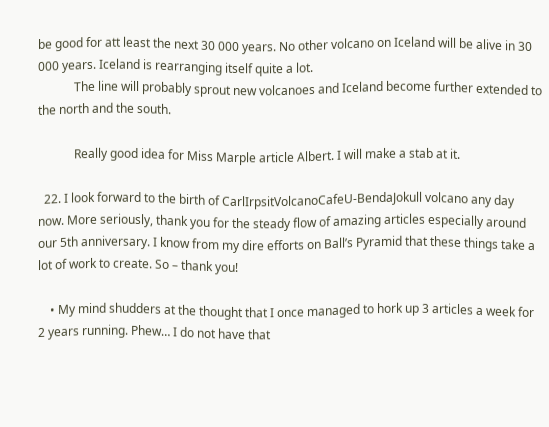be good for att least the next 30 000 years. No other volcano on Iceland will be alive in 30 000 years. Iceland is rearranging itself quite a lot.
            The line will probably sprout new volcanoes and Iceland become further extended to the north and the south.

            Really good idea for Miss Marple article Albert. I will make a stab at it.

  22. I look forward to the birth of CarlIrpsitVolcanoCafeU-BendaJokull volcano any day now. More seriously, thank you for the steady flow of amazing articles especially around our 5th anniversary. I know from my dire efforts on Ball’s Pyramid that these things take a lot of work to create. So – thank you!

    • My mind shudders at the thought that I once managed to hork up 3 articles a week for 2 years running. Phew… I do not have that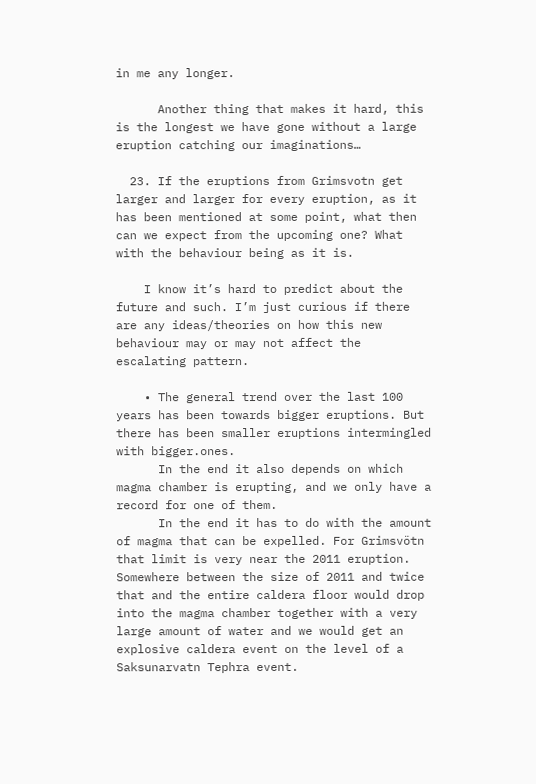in me any longer.

      Another thing that makes it hard, this is the longest we have gone without a large eruption catching our imaginations…

  23. If the eruptions from Grimsvotn get larger and larger for every eruption, as it has been mentioned at some point, what then can we expect from the upcoming one? What with the behaviour being as it is.

    I know it’s hard to predict about the future and such. I’m just curious if there are any ideas/theories on how this new behaviour may or may not affect the escalating pattern.

    • The general trend over the last 100 years has been towards bigger eruptions. But there has been smaller eruptions intermingled with bigger.ones.
      In the end it also depends on which magma chamber is erupting, and we only have a record for one of them.
      In the end it has to do with the amount of magma that can be expelled. For Grimsvötn that limit is very near the 2011 eruption. Somewhere between the size of 2011 and twice that and the entire caldera floor would drop into the magma chamber together with a very large amount of water and we would get an explosive caldera event on the level of a Saksunarvatn Tephra event.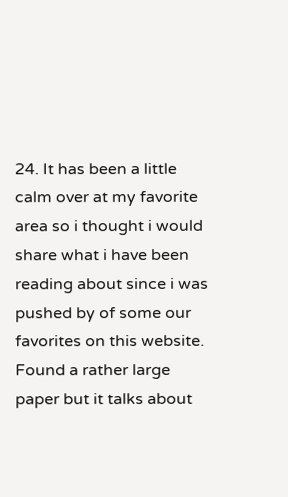24. It has been a little calm over at my favorite area so i thought i would share what i have been reading about since i was pushed by of some our favorites on this website. Found a rather large paper but it talks about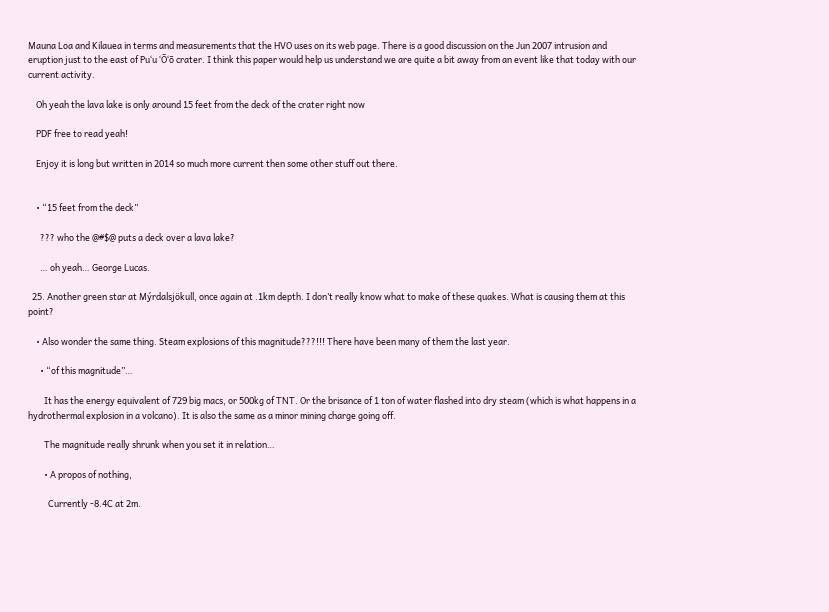Mauna Loa and Kilauea in terms and measurements that the HVO uses on its web page. There is a good discussion on the Jun 2007 intrusion and eruption just to the east of Puʻu ʻŌʻō crater. I think this paper would help us understand we are quite a bit away from an event like that today with our current activity.

    Oh yeah the lava lake is only around 15 feet from the deck of the crater right now

    PDF free to read yeah!

    Enjoy it is long but written in 2014 so much more current then some other stuff out there.


    • “15 feet from the deck”

      ??? who the @#$@ puts a deck over a lava lake?

      … oh yeah… George Lucas.

  25. Another green star at Mýrdalsjökull, once again at .1km depth. I don’t really know what to make of these quakes. What is causing them at this point?

    • Also wonder the same thing. Steam explosions of this magnitude???!!! There have been many of them the last year.

      • “of this magnitude”…

        It has the energy equivalent of 729 big macs, or 500kg of TNT. Or the brisance of 1 ton of water flashed into dry steam (which is what happens in a hydrothermal explosion in a volcano). It is also the same as a minor mining charge going off.

        The magnitude really shrunk when you set it in relation…

        • A propos of nothing,

          Currently -8.4C at 2m.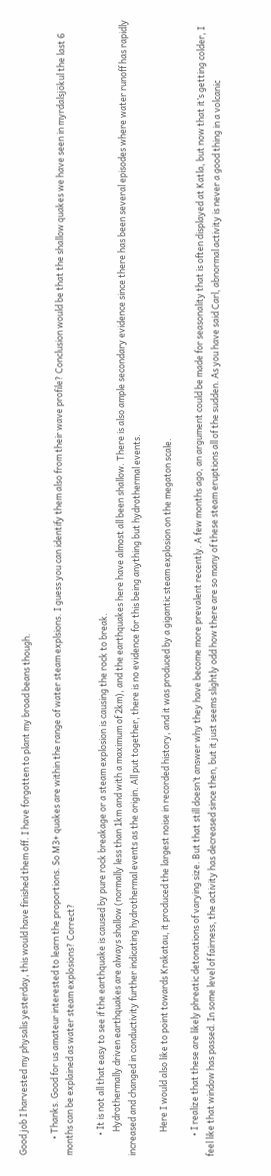Good job I harvested my physalis yesterday, this would have finished them off. I have forgotten to plant my broad beans though.

        • Thanks. Good for us amateur interested to learn the proportions. So M3+ quakes are within the range of water steam explsions. I guess you can identify them also from their wave profile? Conclusion would be that the shallow quakes we have seen in myrdalsjökul the last 6 months can be explained as water steam explosions? Correct?

          • It is not all that easy to see if the earthquake is caused by pure rock breakage or a steam explosion is causing the rock to break.
            Hydrothermally driven earthquakes are always shallow (normally less than 1km and with a maximum of 2km), and the earthquakes here have almost all been shallow. There is also ample secondary evidence since there has been several episodes where water runoff has rapidly increased and changed in conductivity further indicating hydrothermal events as the origin. All put together, there is no evidence for this being anything but hydrothermal events.

            Here I would also like to point towards Krakatau, it produced the largest noise in recorded history, and it was produced by a gigantic steam explosion on the megaton scale.

          • I realize that these are likely phreatic detonations of varying size. But that still doesn’t answer why they have become more prevalent recently. A few months ago, an argument could be made for seasonality that is often displayed at Katla, but now that it’s getting colder, I feel like that window has passed. In some level of fairness, the activity has decreased since then, but it just seems slightly odd how there are so many of these steam eruptions all of the sudden. As you have said Carl, abnormal activity is never a good thing in a volcanic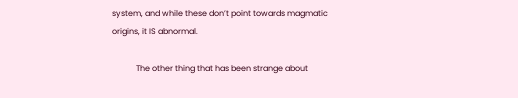system, and while these don’t point towards magmatic origins, it IS abnormal.

            The other thing that has been strange about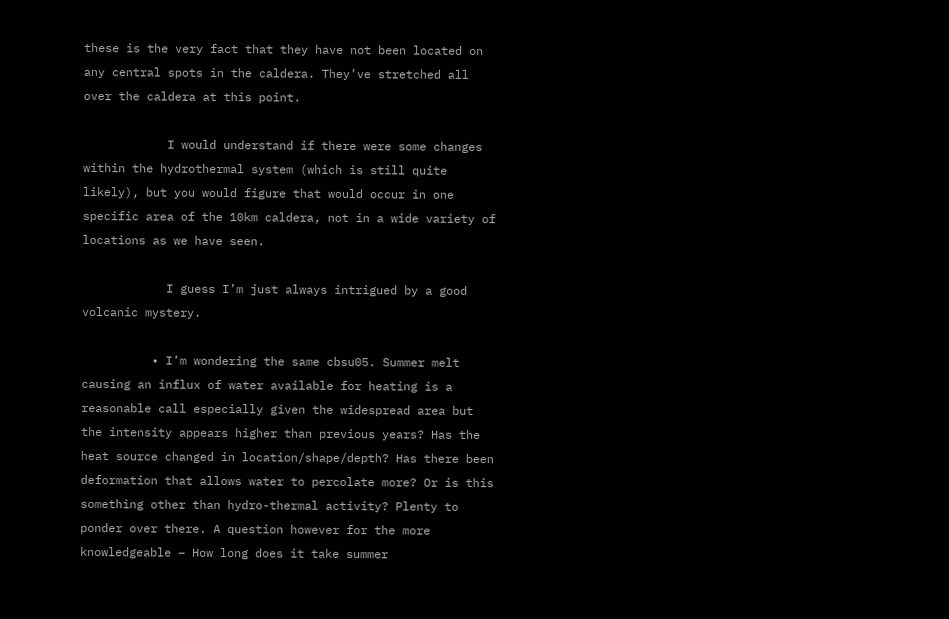these is the very fact that they have not been located on any central spots in the caldera. They’ve stretched all over the caldera at this point.

            I would understand if there were some changes within the hydrothermal system (which is still quite likely), but you would figure that would occur in one specific area of the 10km caldera, not in a wide variety of locations as we have seen.

            I guess I’m just always intrigued by a good volcanic mystery.

          • I’m wondering the same cbsu05. Summer melt causing an influx of water available for heating is a reasonable call especially given the widespread area but the intensity appears higher than previous years? Has the heat source changed in location/shape/depth? Has there been deformation that allows water to percolate more? Or is this something other than hydro-thermal activity? Plenty to ponder over there. A question however for the more knowledgeable – How long does it take summer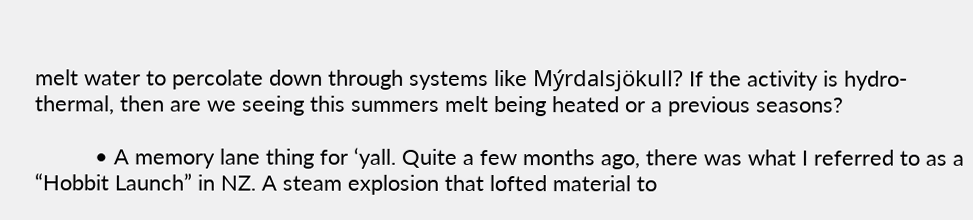melt water to percolate down through systems like Mýrdalsjökull? If the activity is hydro-thermal, then are we seeing this summers melt being heated or a previous seasons?

          • A memory lane thing for ‘yall. Quite a few months ago, there was what I referred to as a “Hobbit Launch” in NZ. A steam explosion that lofted material to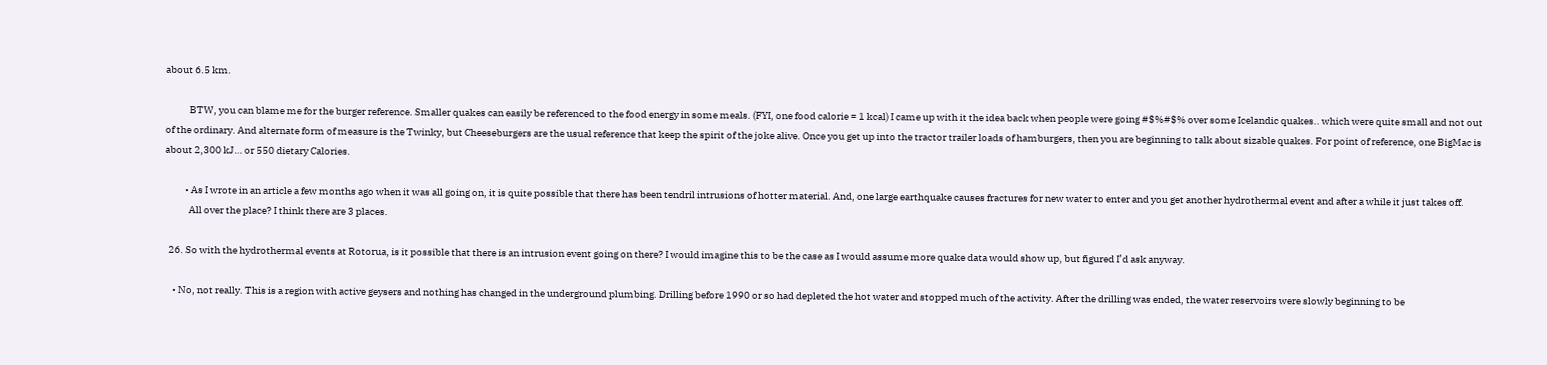about 6.5 km.

            BTW, you can blame me for the burger reference. Smaller quakes can easily be referenced to the food energy in some meals. (FYI, one food calorie = 1 kcal) I came up with it the idea back when people were going #$%#$% over some Icelandic quakes.. which were quite small and not out of the ordinary. And alternate form of measure is the Twinky, but Cheeseburgers are the usual reference that keep the spirit of the joke alive. Once you get up into the tractor trailer loads of hamburgers, then you are beginning to talk about sizable quakes. For point of reference, one BigMac is about 2,300 kJ… or 550 dietary Calories.

          • As I wrote in an article a few months ago when it was all going on, it is quite possible that there has been tendril intrusions of hotter material. And, one large earthquake causes fractures for new water to enter and you get another hydrothermal event and after a while it just takes off.
            All over the place? I think there are 3 places.

  26. So with the hydrothermal events at Rotorua, is it possible that there is an intrusion event going on there? I would imagine this to be the case as I would assume more quake data would show up, but figured I’d ask anyway.

    • No, not really. This is a region with active geysers and nothing has changed in the underground plumbing. Drilling before 1990 or so had depleted the hot water and stopped much of the activity. After the drilling was ended, the water reservoirs were slowly beginning to be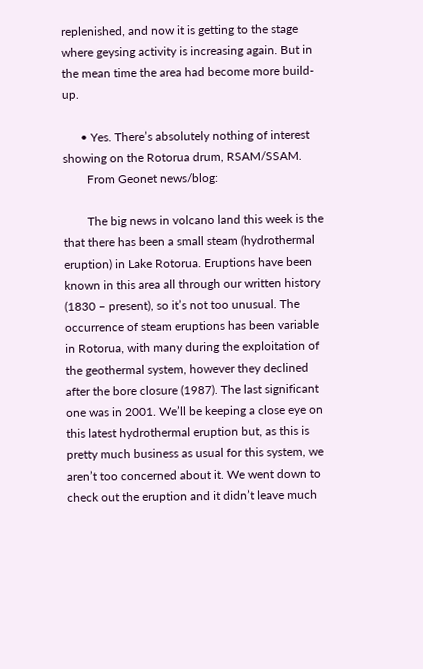replenished, and now it is getting to the stage where geysing activity is increasing again. But in the mean time the area had become more build-up.

      • Yes. There’s absolutely nothing of interest showing on the Rotorua drum, RSAM/SSAM.
        From Geonet news/blog:

        The big news in volcano land this week is the that there has been a small steam (hydrothermal eruption) in Lake Rotorua. Eruptions have been known in this area all through our written history (1830 – present), so it’s not too unusual. The occurrence of steam eruptions has been variable in Rotorua, with many during the exploitation of the geothermal system, however they declined after the bore closure (1987). The last significant one was in 2001. We’ll be keeping a close eye on this latest hydrothermal eruption but, as this is pretty much business as usual for this system, we aren’t too concerned about it. We went down to check out the eruption and it didn’t leave much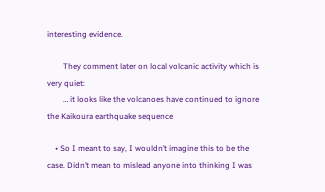interesting evidence.

        They comment later on local volcanic activity which is very quiet:
        … it looks like the volcanoes have continued to ignore the Kaikoura earthquake sequence

    • So I meant to say, I wouldn’t imagine this to be the case. Didn’t mean to mislead anyone into thinking I was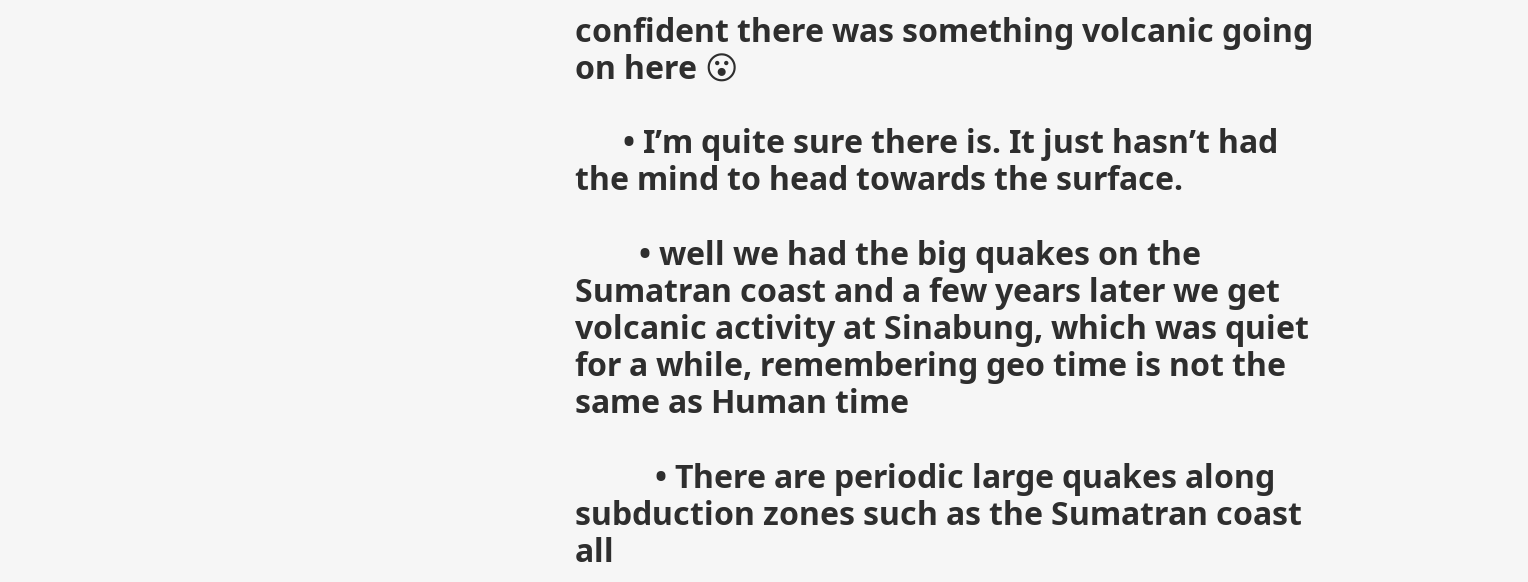confident there was something volcanic going on here 😮

      • I’m quite sure there is. It just hasn’t had the mind to head towards the surface.

        • well we had the big quakes on the Sumatran coast and a few years later we get volcanic activity at Sinabung, which was quiet for a while, remembering geo time is not the same as Human time

          • There are periodic large quakes along subduction zones such as the Sumatran coast all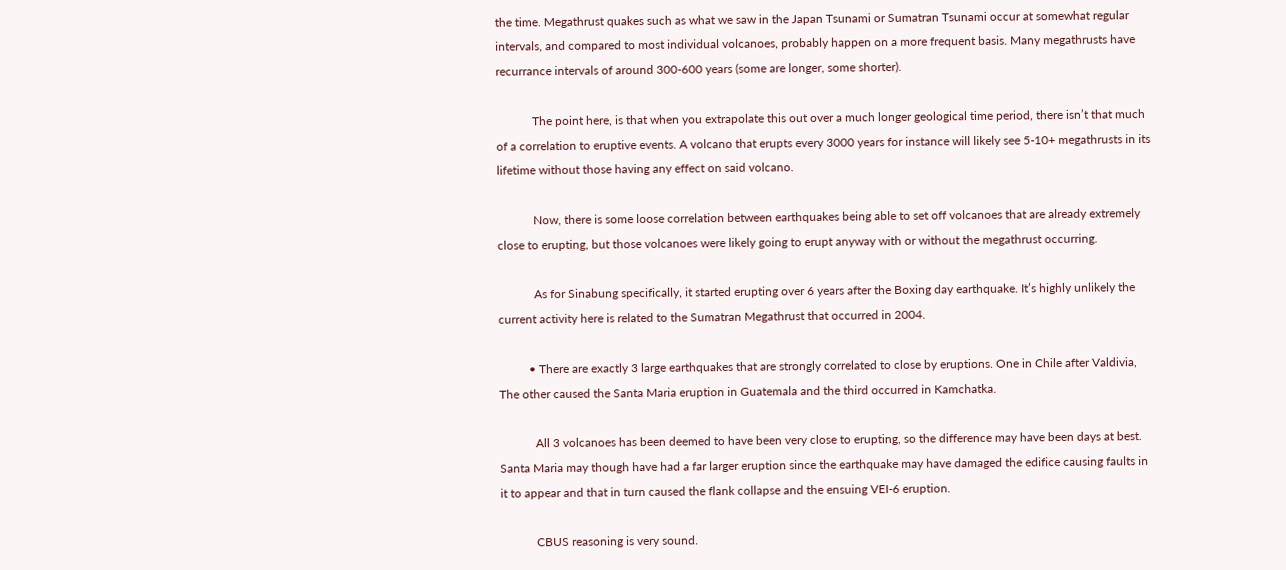the time. Megathrust quakes such as what we saw in the Japan Tsunami or Sumatran Tsunami occur at somewhat regular intervals, and compared to most individual volcanoes, probably happen on a more frequent basis. Many megathrusts have recurrance intervals of around 300-600 years (some are longer, some shorter).

            The point here, is that when you extrapolate this out over a much longer geological time period, there isn’t that much of a correlation to eruptive events. A volcano that erupts every 3000 years for instance will likely see 5-10+ megathrusts in its lifetime without those having any effect on said volcano.

            Now, there is some loose correlation between earthquakes being able to set off volcanoes that are already extremely close to erupting, but those volcanoes were likely going to erupt anyway with or without the megathrust occurring.

            As for Sinabung specifically, it started erupting over 6 years after the Boxing day earthquake. It’s highly unlikely the current activity here is related to the Sumatran Megathrust that occurred in 2004.

          • There are exactly 3 large earthquakes that are strongly correlated to close by eruptions. One in Chile after Valdivia, The other caused the Santa Maria eruption in Guatemala and the third occurred in Kamchatka.

            All 3 volcanoes has been deemed to have been very close to erupting, so the difference may have been days at best. Santa Maria may though have had a far larger eruption since the earthquake may have damaged the edifice causing faults in it to appear and that in turn caused the flank collapse and the ensuing VEI-6 eruption.

            CBUS reasoning is very sound.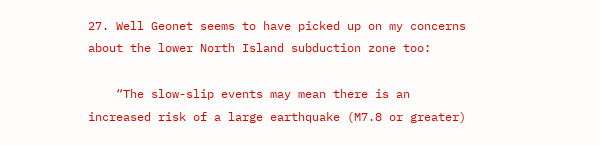27. Well Geonet seems to have picked up on my concerns about the lower North Island subduction zone too:

    “The slow-slip events may mean there is an increased risk of a large earthquake (M7.8 or greater)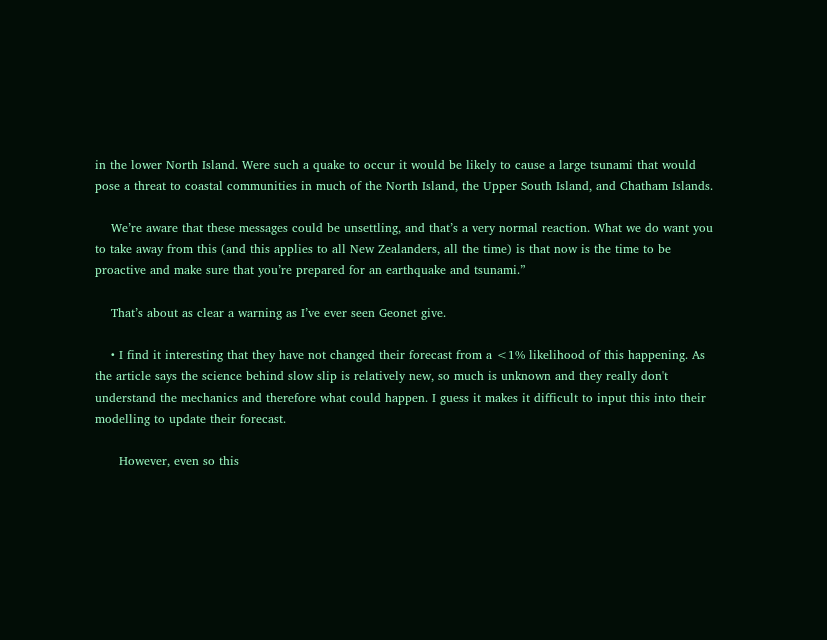in the lower North Island. Were such a quake to occur it would be likely to cause a large tsunami that would pose a threat to coastal communities in much of the North Island, the Upper South Island, and Chatham Islands.

    We’re aware that these messages could be unsettling, and that’s a very normal reaction. What we do want you to take away from this (and this applies to all New Zealanders, all the time) is that now is the time to be proactive and make sure that you’re prepared for an earthquake and tsunami.”

    That’s about as clear a warning as I’ve ever seen Geonet give.

    • I find it interesting that they have not changed their forecast from a <1% likelihood of this happening. As the article says the science behind slow slip is relatively new, so much is unknown and they really don't understand the mechanics and therefore what could happen. I guess it makes it difficult to input this into their modelling to update their forecast.

      However, even so this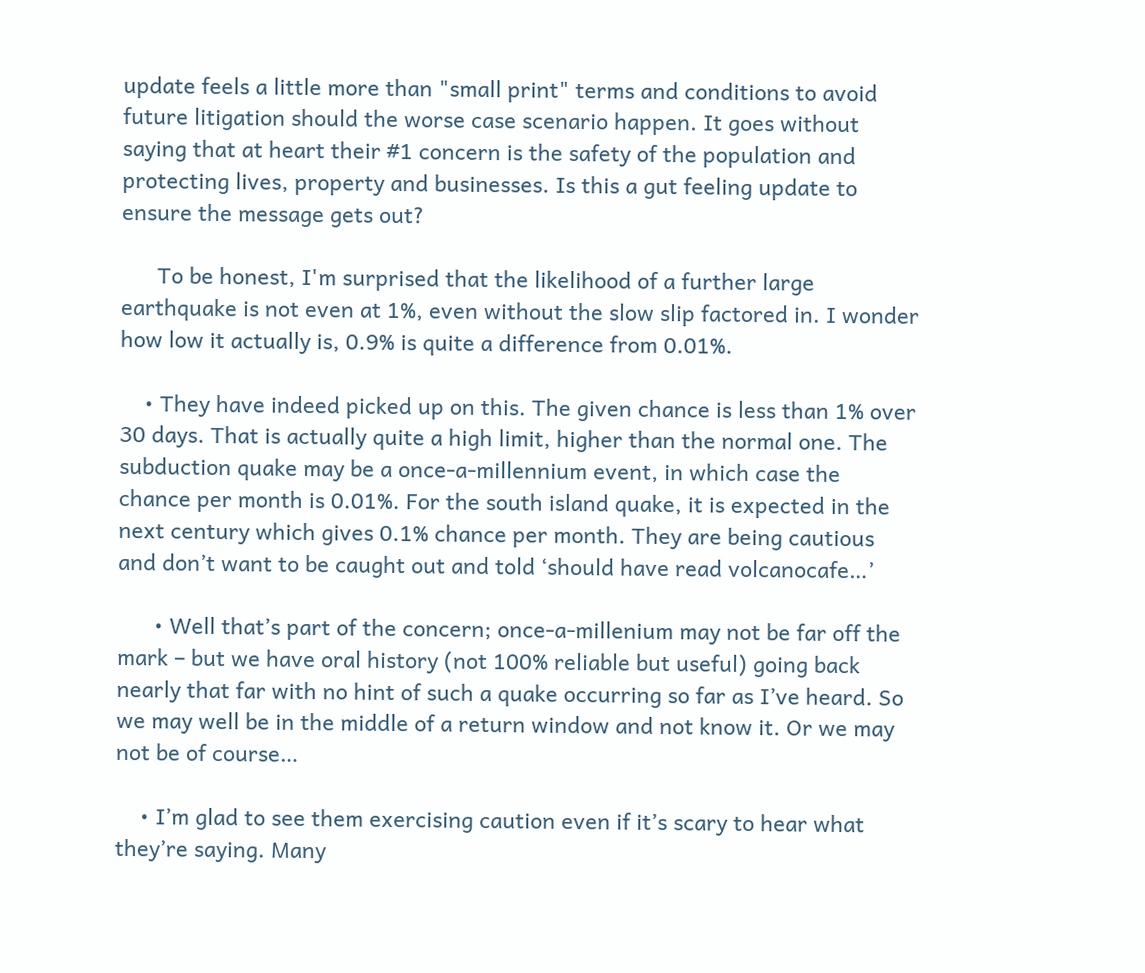update feels a little more than "small print" terms and conditions to avoid future litigation should the worse case scenario happen. It goes without saying that at heart their #1 concern is the safety of the population and protecting lives, property and businesses. Is this a gut feeling update to ensure the message gets out?

      To be honest, I'm surprised that the likelihood of a further large earthquake is not even at 1%, even without the slow slip factored in. I wonder how low it actually is, 0.9% is quite a difference from 0.01%.

    • They have indeed picked up on this. The given chance is less than 1% over 30 days. That is actually quite a high limit, higher than the normal one. The subduction quake may be a once-a-millennium event, in which case the chance per month is 0.01%. For the south island quake, it is expected in the next century which gives 0.1% chance per month. They are being cautious and don’t want to be caught out and told ‘should have read volcanocafe…’

      • Well that’s part of the concern; once-a-millenium may not be far off the mark – but we have oral history (not 100% reliable but useful) going back nearly that far with no hint of such a quake occurring so far as I’ve heard. So we may well be in the middle of a return window and not know it. Or we may not be of course…

    • I’m glad to see them exercising caution even if it’s scary to hear what they’re saying. Many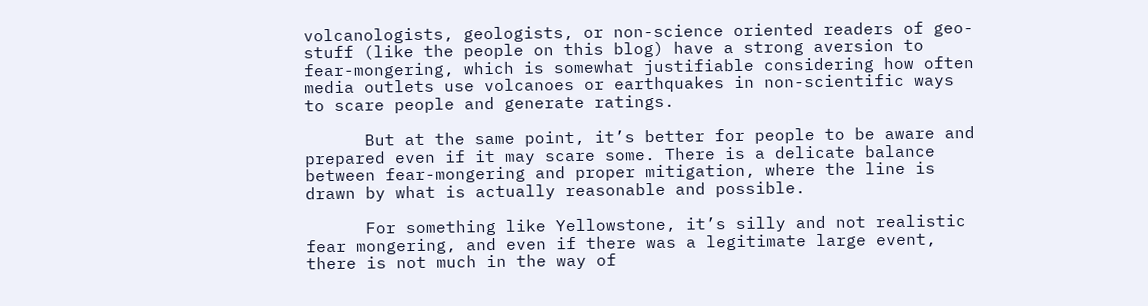volcanologists, geologists, or non-science oriented readers of geo-stuff (like the people on this blog) have a strong aversion to fear-mongering, which is somewhat justifiable considering how often media outlets use volcanoes or earthquakes in non-scientific ways to scare people and generate ratings.

      But at the same point, it’s better for people to be aware and prepared even if it may scare some. There is a delicate balance between fear-mongering and proper mitigation, where the line is drawn by what is actually reasonable and possible.

      For something like Yellowstone, it’s silly and not realistic fear mongering, and even if there was a legitimate large event, there is not much in the way of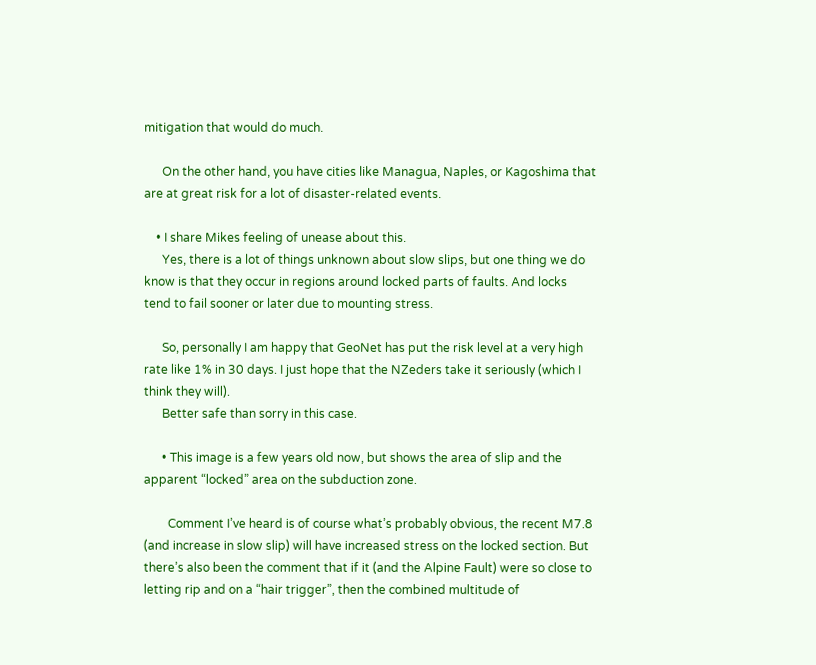mitigation that would do much.

      On the other hand, you have cities like Managua, Naples, or Kagoshima that are at great risk for a lot of disaster-related events.

    • I share Mikes feeling of unease about this.
      Yes, there is a lot of things unknown about slow slips, but one thing we do know is that they occur in regions around locked parts of faults. And locks tend to fail sooner or later due to mounting stress.

      So, personally I am happy that GeoNet has put the risk level at a very high rate like 1% in 30 days. I just hope that the NZeders take it seriously (which I think they will).
      Better safe than sorry in this case.

      • This image is a few years old now, but shows the area of slip and the apparent “locked” area on the subduction zone.

        Comment I’ve heard is of course what’s probably obvious, the recent M7.8 (and increase in slow slip) will have increased stress on the locked section. But there’s also been the comment that if it (and the Alpine Fault) were so close to letting rip and on a “hair trigger”, then the combined multitude of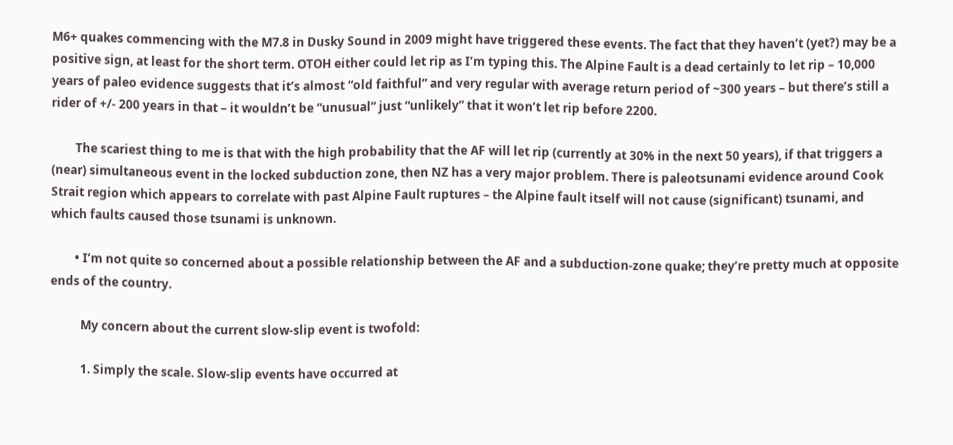M6+ quakes commencing with the M7.8 in Dusky Sound in 2009 might have triggered these events. The fact that they haven’t (yet?) may be a positive sign, at least for the short term. OTOH either could let rip as I’m typing this. The Alpine Fault is a dead certainly to let rip – 10,000 years of paleo evidence suggests that it’s almost “old faithful” and very regular with average return period of ~300 years – but there’s still a rider of +/- 200 years in that – it wouldn’t be “unusual” just “unlikely” that it won’t let rip before 2200.

        The scariest thing to me is that with the high probability that the AF will let rip (currently at 30% in the next 50 years), if that triggers a (near) simultaneous event in the locked subduction zone, then NZ has a very major problem. There is paleotsunami evidence around Cook Strait region which appears to correlate with past Alpine Fault ruptures – the Alpine fault itself will not cause (significant) tsunami, and which faults caused those tsunami is unknown.

        • I’m not quite so concerned about a possible relationship between the AF and a subduction-zone quake; they’re pretty much at opposite ends of the country.

          My concern about the current slow-slip event is twofold:

          1. Simply the scale. Slow-slip events have occurred at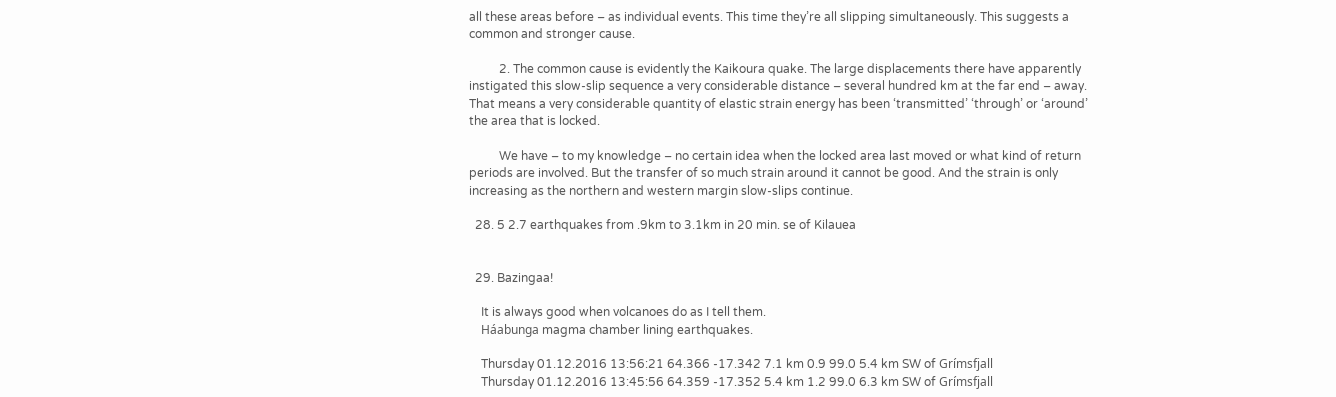all these areas before – as individual events. This time they’re all slipping simultaneously. This suggests a common and stronger cause.

          2. The common cause is evidently the Kaikoura quake. The large displacements there have apparently instigated this slow-slip sequence a very considerable distance – several hundred km at the far end – away. That means a very considerable quantity of elastic strain energy has been ‘transmitted’ ‘through’ or ‘around’ the area that is locked.

          We have – to my knowledge – no certain idea when the locked area last moved or what kind of return periods are involved. But the transfer of so much strain around it cannot be good. And the strain is only increasing as the northern and western margin slow-slips continue.

  28. 5 2.7 earthquakes from .9km to 3.1km in 20 min. se of Kilauea


  29. Bazingaa!

    It is always good when volcanoes do as I tell them.
    Háabunga magma chamber lining earthquakes.

    Thursday 01.12.2016 13:56:21 64.366 -17.342 7.1 km 0.9 99.0 5.4 km SW of Grímsfjall
    Thursday 01.12.2016 13:45:56 64.359 -17.352 5.4 km 1.2 99.0 6.3 km SW of Grímsfjall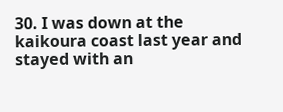30. I was down at the kaikoura coast last year and stayed with an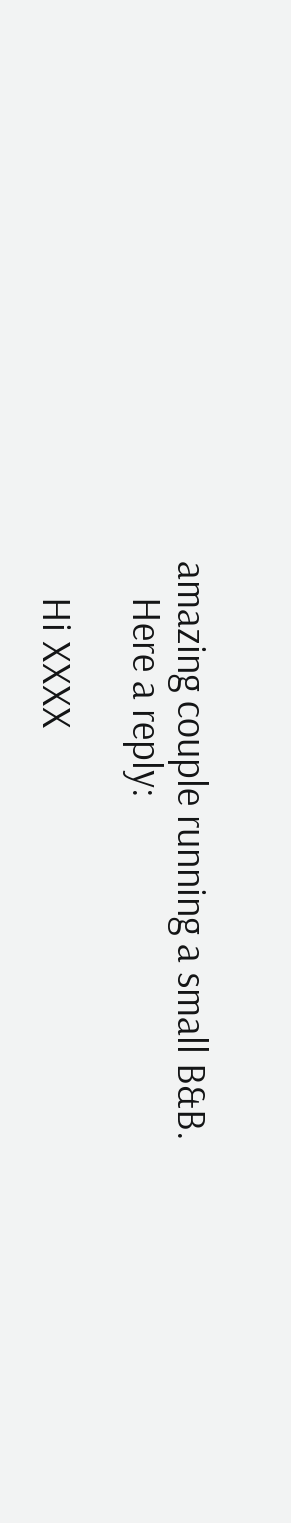amazing couple running a small B&B.
    Here a reply:

    Hi XXXX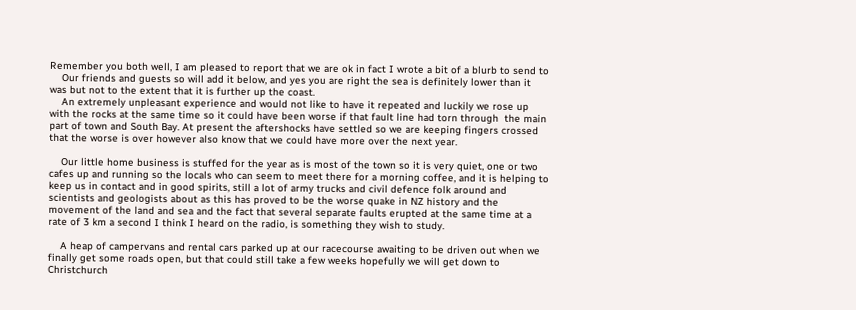Remember you both well, I am pleased to report that we are ok in fact I wrote a bit of a blurb to send to
    Our friends and guests so will add it below, and yes you are right the sea is definitely lower than it was but not to the extent that it is further up the coast.
    An extremely unpleasant experience and would not like to have it repeated and luckily we rose up with the rocks at the same time so it could have been worse if that fault line had torn through  the main part of town and South Bay. At present the aftershocks have settled so we are keeping fingers crossed that the worse is over however also know that we could have more over the next year.

    Our little home business is stuffed for the year as is most of the town so it is very quiet, one or two cafes up and running so the locals who can seem to meet there for a morning coffee, and it is helping to keep us in contact and in good spirits, still a lot of army trucks and civil defence folk around and scientists and geologists about as this has proved to be the worse quake in NZ history and the movement of the land and sea and the fact that several separate faults erupted at the same time at a rate of 3 km a second I think I heard on the radio, is something they wish to study.

    A heap of campervans and rental cars parked up at our racecourse awaiting to be driven out when we finally get some roads open, but that could still take a few weeks hopefully we will get down to Christchurch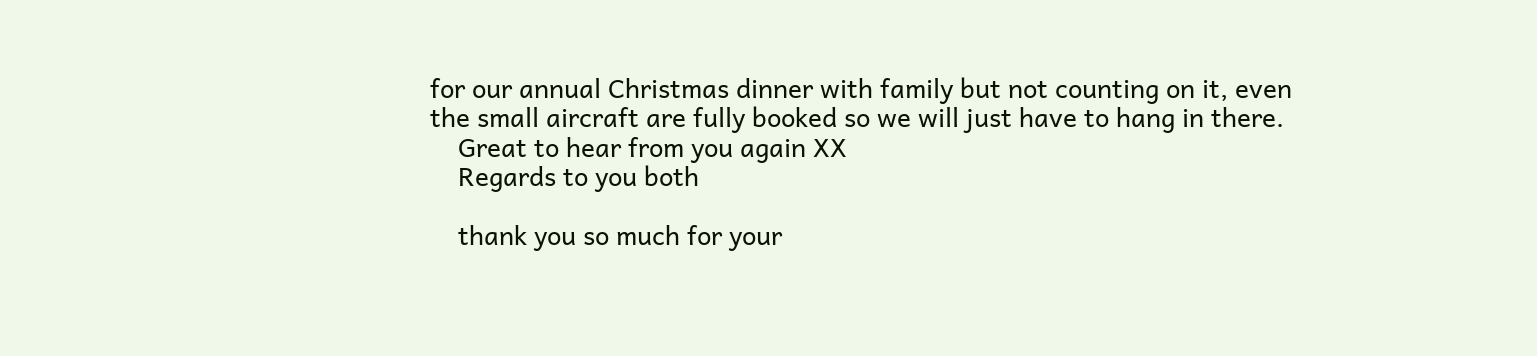for our annual Christmas dinner with family but not counting on it, even the small aircraft are fully booked so we will just have to hang in there.
    Great to hear from you again XX
    Regards to you both

    thank you so much for your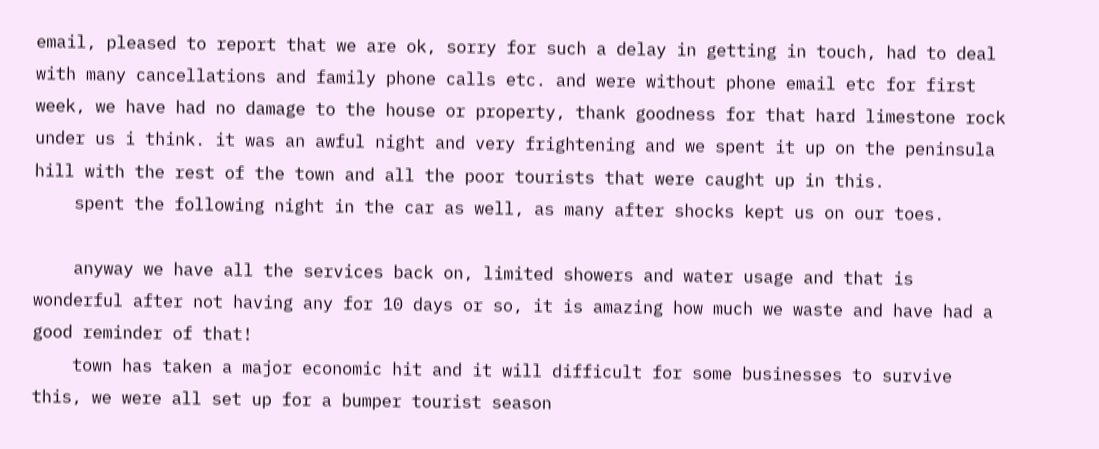email, pleased to report that we are ok, sorry for such a delay in getting in touch, had to deal with many cancellations and family phone calls etc. and were without phone email etc for first week, we have had no damage to the house or property, thank goodness for that hard limestone rock under us i think. it was an awful night and very frightening and we spent it up on the peninsula hill with the rest of the town and all the poor tourists that were caught up in this.
    spent the following night in the car as well, as many after shocks kept us on our toes.

    anyway we have all the services back on, limited showers and water usage and that is wonderful after not having any for 10 days or so, it is amazing how much we waste and have had a good reminder of that!
    town has taken a major economic hit and it will difficult for some businesses to survive this, we were all set up for a bumper tourist season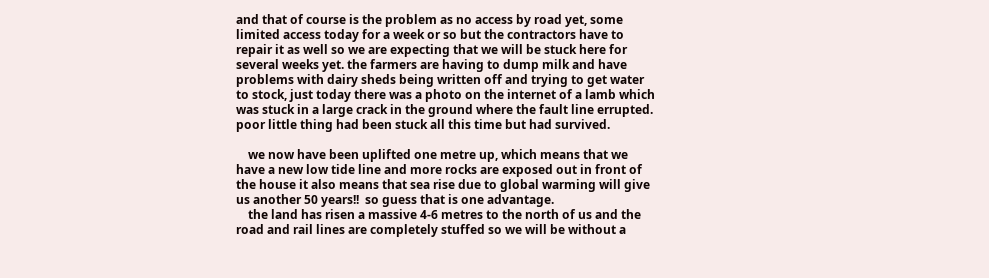and that of course is the problem as no access by road yet, some limited access today for a week or so but the contractors have to repair it as well so we are expecting that we will be stuck here for several weeks yet. the farmers are having to dump milk and have problems with dairy sheds being written off and trying to get water to stock, just today there was a photo on the internet of a lamb which was stuck in a large crack in the ground where the fault line errupted. poor little thing had been stuck all this time but had survived.

    we now have been uplifted one metre up, which means that we have a new low tide line and more rocks are exposed out in front of the house it also means that sea rise due to global warming will give us another 50 years!!  so guess that is one advantage.
    the land has risen a massive 4-6 metres to the north of us and the road and rail lines are completely stuffed so we will be without a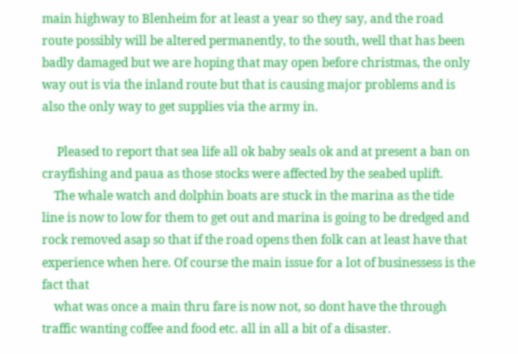main highway to Blenheim for at least a year so they say, and the road  route possibly will be altered permanently, to the south, well that has been badly damaged but we are hoping that may open before christmas, the only way out is via the inland route but that is causing major problems and is also the only way to get supplies via the army in.

     Pleased to report that sea life all ok baby seals ok and at present a ban on crayfishing and paua as those stocks were affected by the seabed uplift.
    The whale watch and dolphin boats are stuck in the marina as the tide line is now to low for them to get out and marina is going to be dredged and rock removed asap so that if the road opens then folk can at least have that experience when here. Of course the main issue for a lot of businessess is the fact that
    what was once a main thru fare is now not, so dont have the through traffic wanting coffee and food etc. all in all a bit of a disaster.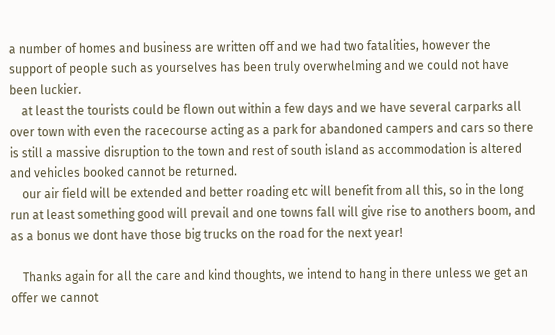a number of homes and business are written off and we had two fatalities, however the support of people such as yourselves has been truly overwhelming and we could not have been luckier.
    at least the tourists could be flown out within a few days and we have several carparks all over town with even the racecourse acting as a park for abandoned campers and cars so there is still a massive disruption to the town and rest of south island as accommodation is altered and vehicles booked cannot be returned.
    our air field will be extended and better roading etc will benefit from all this, so in the long run at least something good will prevail and one towns fall will give rise to anothers boom, and as a bonus we dont have those big trucks on the road for the next year!

    Thanks again for all the care and kind thoughts, we intend to hang in there unless we get an offer we cannot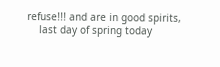refuse!!! and are in good spirits,
    last day of spring today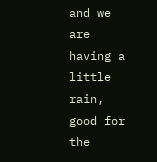and we are having a little rain, good for the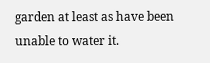garden at least as have been unable to water it.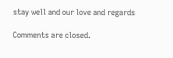stay well and our love and regards

Comments are closed.